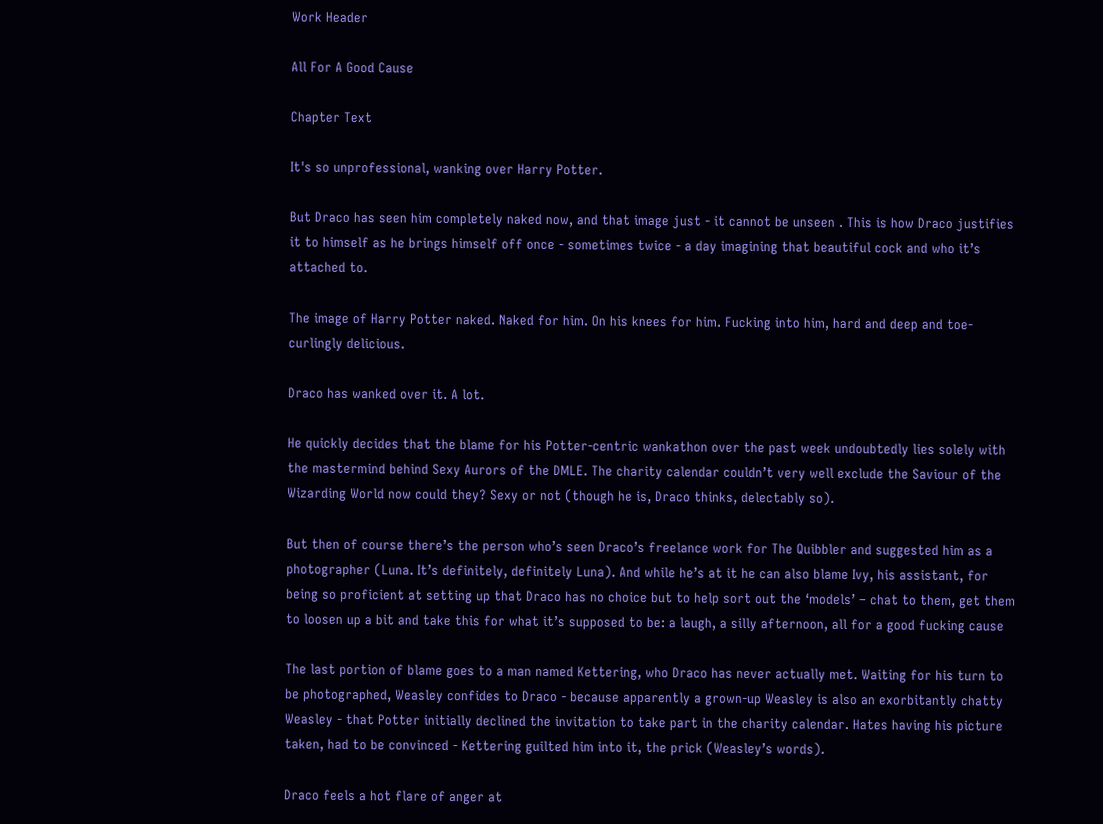Work Header

All For A Good Cause

Chapter Text

It's so unprofessional, wanking over Harry Potter.

But Draco has seen him completely naked now, and that image just - it cannot be unseen . This is how Draco justifies it to himself as he brings himself off once - sometimes twice - a day imagining that beautiful cock and who it’s attached to.

The image of Harry Potter naked. Naked for him. On his knees for him. Fucking into him, hard and deep and toe-curlingly delicious.

Draco has wanked over it. A lot.

He quickly decides that the blame for his Potter-centric wankathon over the past week undoubtedly lies solely with the mastermind behind Sexy Aurors of the DMLE. The charity calendar couldn’t very well exclude the Saviour of the Wizarding World now could they? Sexy or not (though he is, Draco thinks, delectably so).

But then of course there’s the person who’s seen Draco’s freelance work for The Quibbler and suggested him as a photographer (Luna. It’s definitely, definitely Luna). And while he’s at it he can also blame Ivy, his assistant, for being so proficient at setting up that Draco has no choice but to help sort out the ‘models’ – chat to them, get them to loosen up a bit and take this for what it’s supposed to be: a laugh, a silly afternoon, all for a good fucking cause

The last portion of blame goes to a man named Kettering, who Draco has never actually met. Waiting for his turn to be photographed, Weasley confides to Draco - because apparently a grown-up Weasley is also an exorbitantly chatty Weasley - that Potter initially declined the invitation to take part in the charity calendar. Hates having his picture taken, had to be convinced - Kettering guilted him into it, the prick (Weasley’s words).

Draco feels a hot flare of anger at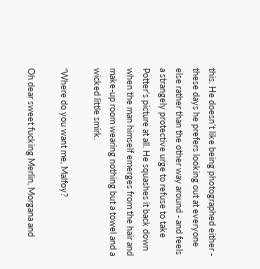this. He doesn’t like being photographed either - these days he prefers looking out at everyone else rather than the other way around - and feels a strangely protective urge to refuse to take Potter’s picture at all. He squashes it back down when the man himself emerges from the hair and make-up room wearing nothing but a towel and a wicked little smirk.

“Where do you want me, Malfoy?

Oh dear sweet fucking Merlin, Morgana and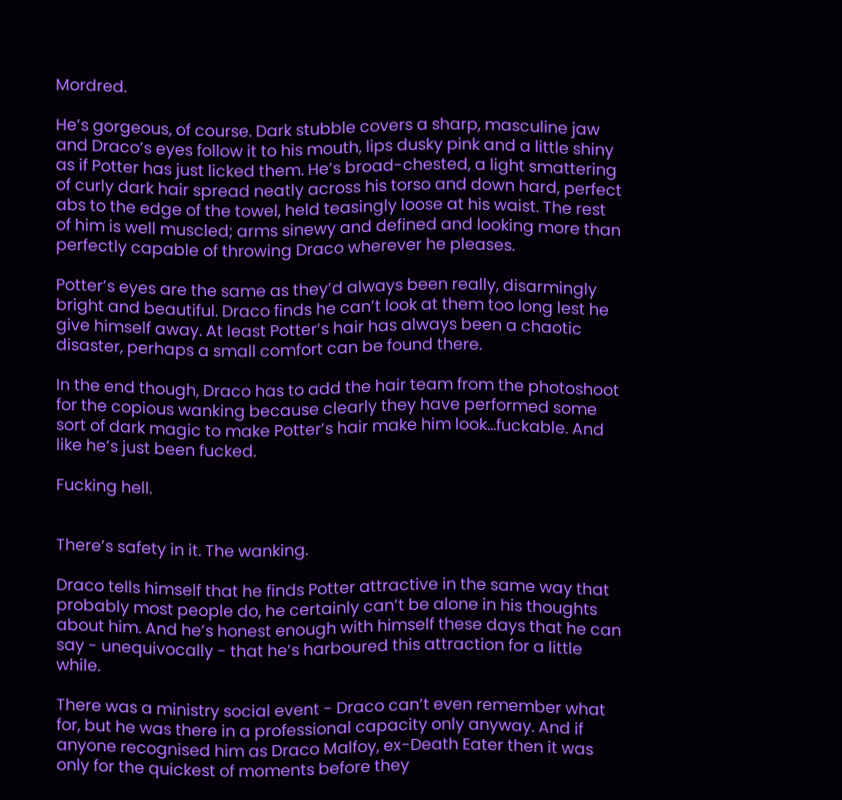Mordred.

He’s gorgeous, of course. Dark stubble covers a sharp, masculine jaw and Draco’s eyes follow it to his mouth, lips dusky pink and a little shiny as if Potter has just licked them. He’s broad-chested, a light smattering of curly dark hair spread neatly across his torso and down hard, perfect abs to the edge of the towel, held teasingly loose at his waist. The rest of him is well muscled; arms sinewy and defined and looking more than perfectly capable of throwing Draco wherever he pleases.

Potter’s eyes are the same as they’d always been really, disarmingly bright and beautiful. Draco finds he can’t look at them too long lest he give himself away. At least Potter’s hair has always been a chaotic disaster, perhaps a small comfort can be found there.

In the end though, Draco has to add the hair team from the photoshoot for the copious wanking because clearly they have performed some sort of dark magic to make Potter’s hair make him look...fuckable. And like he’s just been fucked.

Fucking hell.


There’s safety in it. The wanking.

Draco tells himself that he finds Potter attractive in the same way that probably most people do, he certainly can’t be alone in his thoughts about him. And he’s honest enough with himself these days that he can say - unequivocally - that he’s harboured this attraction for a little while.

There was a ministry social event - Draco can’t even remember what for, but he was there in a professional capacity only anyway. And if anyone recognised him as Draco Malfoy, ex-Death Eater then it was only for the quickest of moments before they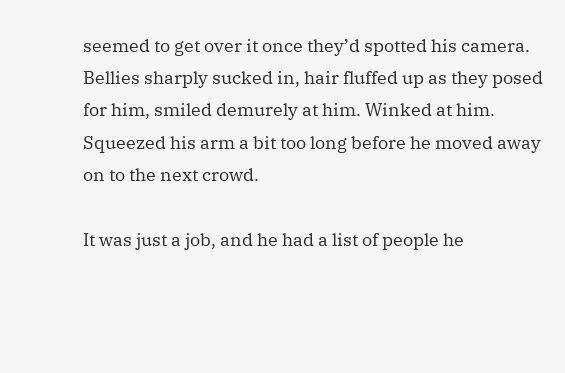seemed to get over it once they’d spotted his camera. Bellies sharply sucked in, hair fluffed up as they posed for him, smiled demurely at him. Winked at him. Squeezed his arm a bit too long before he moved away on to the next crowd.

It was just a job, and he had a list of people he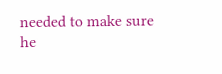needed to make sure he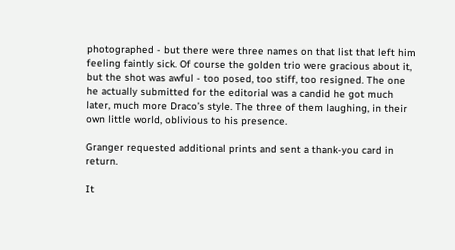photographed - but there were three names on that list that left him feeling faintly sick. Of course the golden trio were gracious about it, but the shot was awful - too posed, too stiff, too resigned. The one he actually submitted for the editorial was a candid he got much later, much more Draco’s style. The three of them laughing, in their own little world, oblivious to his presence.

Granger requested additional prints and sent a thank-you card in return.

It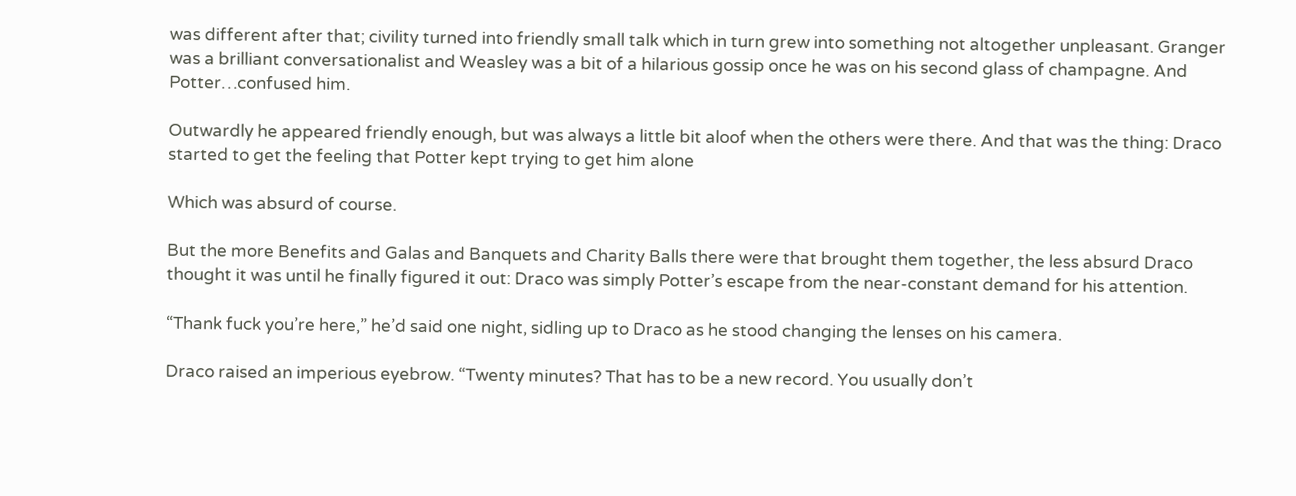was different after that; civility turned into friendly small talk which in turn grew into something not altogether unpleasant. Granger was a brilliant conversationalist and Weasley was a bit of a hilarious gossip once he was on his second glass of champagne. And Potter…confused him.

Outwardly he appeared friendly enough, but was always a little bit aloof when the others were there. And that was the thing: Draco started to get the feeling that Potter kept trying to get him alone

Which was absurd of course.

But the more Benefits and Galas and Banquets and Charity Balls there were that brought them together, the less absurd Draco thought it was until he finally figured it out: Draco was simply Potter’s escape from the near-constant demand for his attention.

“Thank fuck you’re here,” he’d said one night, sidling up to Draco as he stood changing the lenses on his camera.

Draco raised an imperious eyebrow. “Twenty minutes? That has to be a new record. You usually don’t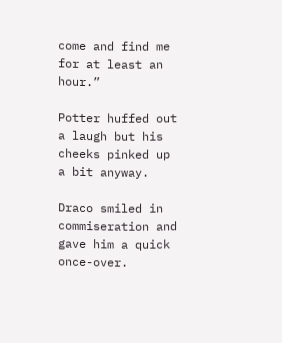come and find me for at least an hour.”

Potter huffed out a laugh but his cheeks pinked up a bit anyway.

Draco smiled in commiseration and gave him a quick once-over.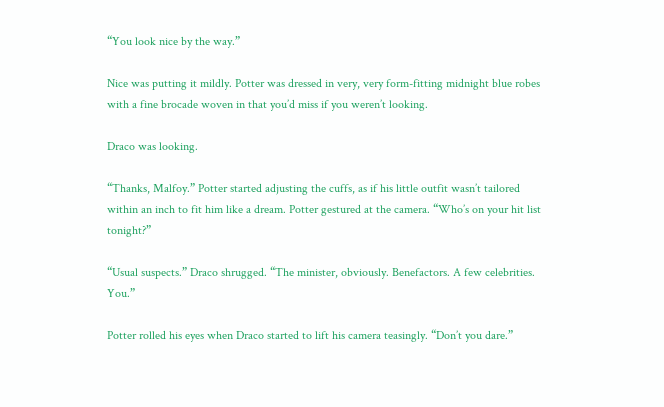“You look nice by the way.”

Nice was putting it mildly. Potter was dressed in very, very form-fitting midnight blue robes with a fine brocade woven in that you’d miss if you weren’t looking.

Draco was looking.

“Thanks, Malfoy.” Potter started adjusting the cuffs, as if his little outfit wasn’t tailored within an inch to fit him like a dream. Potter gestured at the camera. “Who’s on your hit list tonight?”

“Usual suspects.” Draco shrugged. “The minister, obviously. Benefactors. A few celebrities. You.”

Potter rolled his eyes when Draco started to lift his camera teasingly. “Don’t you dare.”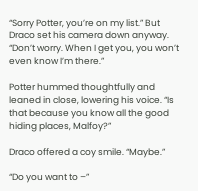“Sorry Potter, you’re on my list.” But Draco set his camera down anyway. “Don’t worry. When I get you, you won’t even know I’m there.”

Potter hummed thoughtfully and leaned in close, lowering his voice. “Is that because you know all the good hiding places, Malfoy?”

Draco offered a coy smile. “Maybe.”

“Do you want to –”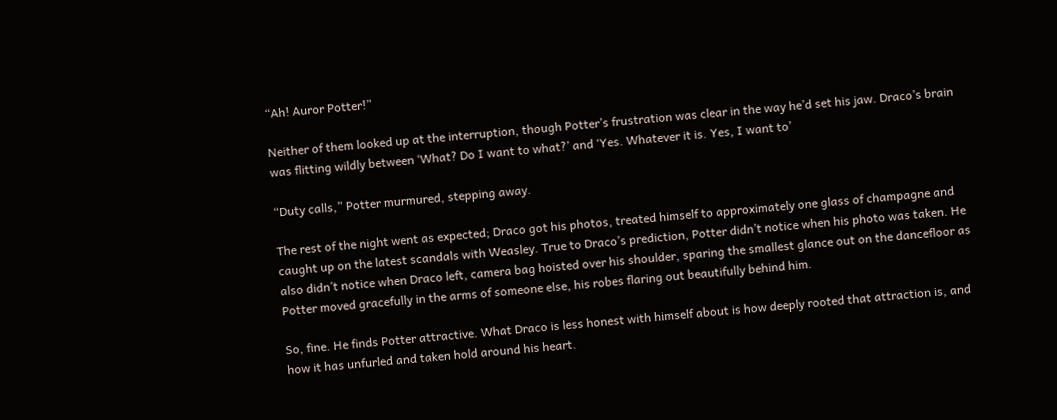“Ah! Auror Potter!”

Neither of them looked up at the interruption, though Potter’s frustration was clear in the way he’d set his jaw. Draco’s brain was flitting wildly between ‘What? Do I want to what?’ and ‘Yes. Whatever it is. Yes, I want to’

“Duty calls,” Potter murmured, stepping away.

The rest of the night went as expected; Draco got his photos, treated himself to approximately one glass of champagne and caught up on the latest scandals with Weasley. True to Draco’s prediction, Potter didn’t notice when his photo was taken. He also didn’t notice when Draco left, camera bag hoisted over his shoulder, sparing the smallest glance out on the dancefloor as Potter moved gracefully in the arms of someone else, his robes flaring out beautifully behind him.

So, fine. He finds Potter attractive. What Draco is less honest with himself about is how deeply rooted that attraction is, and how it has unfurled and taken hold around his heart.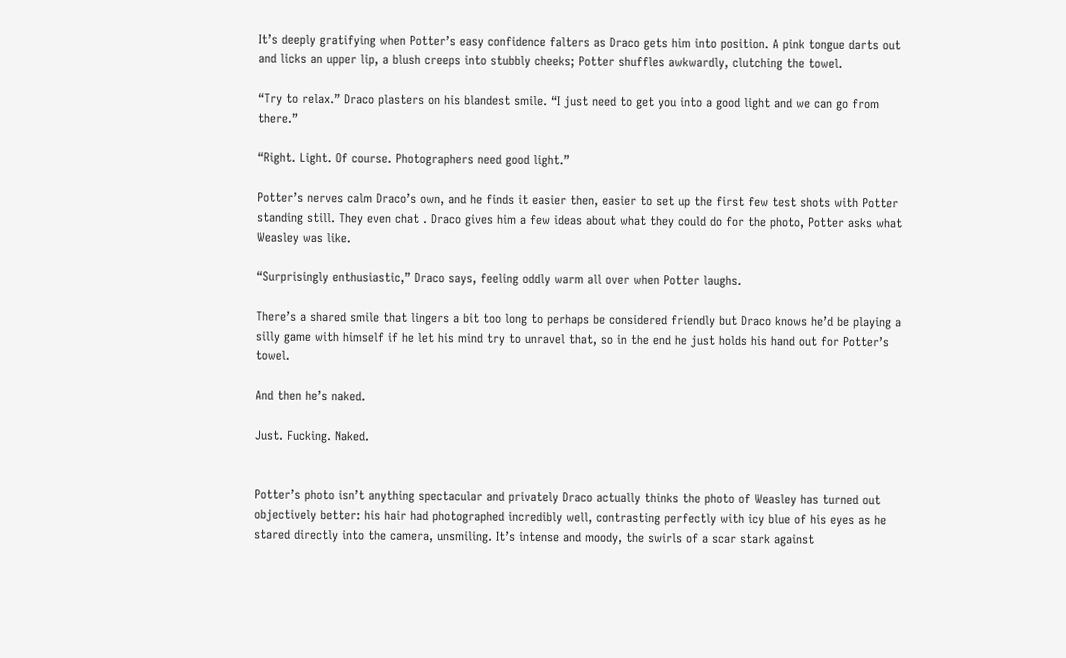It’s deeply gratifying when Potter’s easy confidence falters as Draco gets him into position. A pink tongue darts out and licks an upper lip, a blush creeps into stubbly cheeks; Potter shuffles awkwardly, clutching the towel.

“Try to relax.” Draco plasters on his blandest smile. “I just need to get you into a good light and we can go from there.”

“Right. Light. Of course. Photographers need good light.”

Potter’s nerves calm Draco’s own, and he finds it easier then, easier to set up the first few test shots with Potter standing still. They even chat . Draco gives him a few ideas about what they could do for the photo, Potter asks what Weasley was like.

“Surprisingly enthusiastic,” Draco says, feeling oddly warm all over when Potter laughs.

There’s a shared smile that lingers a bit too long to perhaps be considered friendly but Draco knows he’d be playing a silly game with himself if he let his mind try to unravel that, so in the end he just holds his hand out for Potter’s towel.

And then he’s naked.

Just. Fucking. Naked.


Potter’s photo isn’t anything spectacular and privately Draco actually thinks the photo of Weasley has turned out objectively better: his hair had photographed incredibly well, contrasting perfectly with icy blue of his eyes as he stared directly into the camera, unsmiling. It’s intense and moody, the swirls of a scar stark against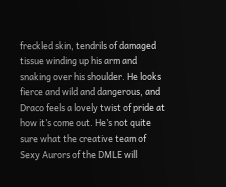freckled skin, tendrils of damaged tissue winding up his arm and snaking over his shoulder. He looks fierce and wild and dangerous, and Draco feels a lovely twist of pride at how it’s come out. He’s not quite sure what the creative team of Sexy Aurors of the DMLE will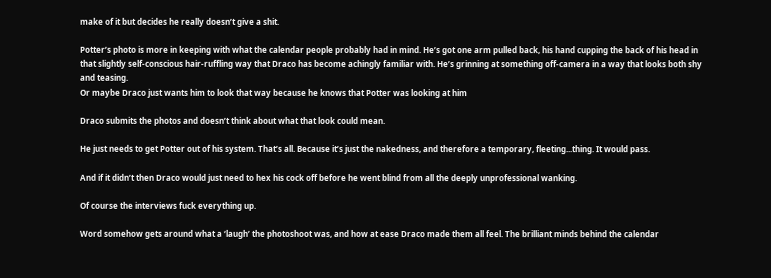make of it but decides he really doesn’t give a shit.

Potter’s photo is more in keeping with what the calendar people probably had in mind. He’s got one arm pulled back, his hand cupping the back of his head in that slightly self-conscious hair-ruffling way that Draco has become achingly familiar with. He’s grinning at something off-camera in a way that looks both shy and teasing.
Or maybe Draco just wants him to look that way because he knows that Potter was looking at him

Draco submits the photos and doesn’t think about what that look could mean.

He just needs to get Potter out of his system. That’s all. Because it’s just the nakedness, and therefore a temporary, fleeting...thing. It would pass.

And if it didn’t then Draco would just need to hex his cock off before he went blind from all the deeply unprofessional wanking.

Of course the interviews fuck everything up.

Word somehow gets around what a ‘laugh’ the photoshoot was, and how at ease Draco made them all feel. The brilliant minds behind the calendar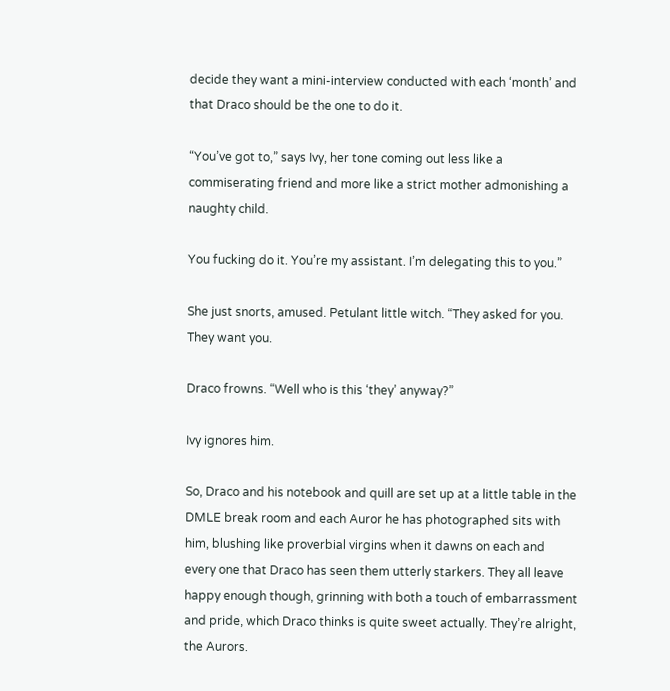decide they want a mini-interview conducted with each ‘month’ and that Draco should be the one to do it.

“You’ve got to,” says Ivy, her tone coming out less like a commiserating friend and more like a strict mother admonishing a naughty child.

You fucking do it. You’re my assistant. I’m delegating this to you.”

She just snorts, amused. Petulant little witch. “They asked for you. They want you.

Draco frowns. “Well who is this ‘they’ anyway?”

Ivy ignores him.

So, Draco and his notebook and quill are set up at a little table in the DMLE break room and each Auror he has photographed sits with him, blushing like proverbial virgins when it dawns on each and every one that Draco has seen them utterly starkers. They all leave happy enough though, grinning with both a touch of embarrassment and pride, which Draco thinks is quite sweet actually. They’re alright, the Aurors.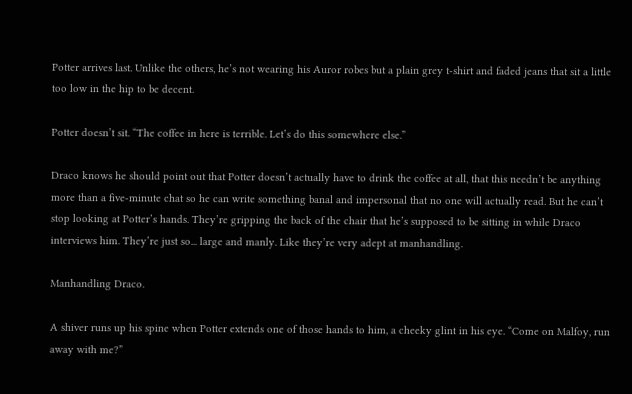Potter arrives last. Unlike the others, he’s not wearing his Auror robes but a plain grey t-shirt and faded jeans that sit a little too low in the hip to be decent.

Potter doesn’t sit. “The coffee in here is terrible. Let’s do this somewhere else.”

Draco knows he should point out that Potter doesn’t actually have to drink the coffee at all, that this needn’t be anything more than a five-minute chat so he can write something banal and impersonal that no one will actually read. But he can’t stop looking at Potter’s hands. They’re gripping the back of the chair that he’s supposed to be sitting in while Draco interviews him. They’re just so... large and manly. Like they’re very adept at manhandling.

Manhandling Draco.

A shiver runs up his spine when Potter extends one of those hands to him, a cheeky glint in his eye. “Come on Malfoy, run away with me?”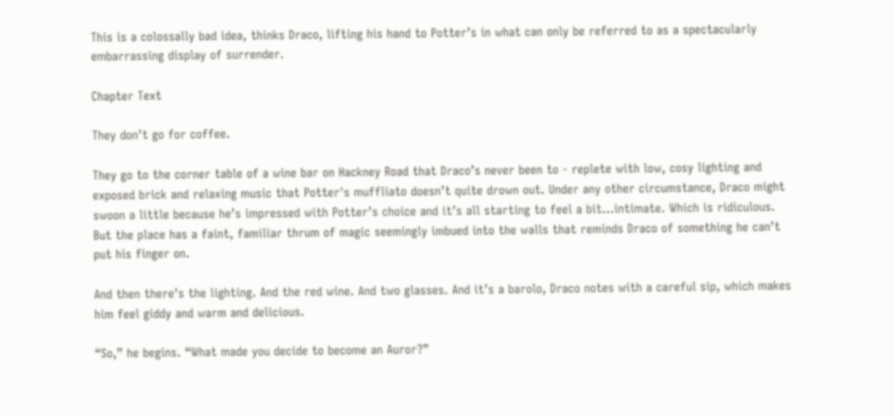This is a colossally bad idea, thinks Draco, lifting his hand to Potter’s in what can only be referred to as a spectacularly embarrassing display of surrender.

Chapter Text

They don’t go for coffee.

They go to the corner table of a wine bar on Hackney Road that Draco’s never been to - replete with low, cosy lighting and exposed brick and relaxing music that Potter's muffliato doesn’t quite drown out. Under any other circumstance, Draco might swoon a little because he’s impressed with Potter’s choice and it’s all starting to feel a bit...intimate. Which is ridiculous. But the place has a faint, familiar thrum of magic seemingly imbued into the walls that reminds Draco of something he can’t put his finger on.

And then there’s the lighting. And the red wine. And two glasses. And it’s a barolo, Draco notes with a careful sip, which makes him feel giddy and warm and delicious.

“So,” he begins. “What made you decide to become an Auror?”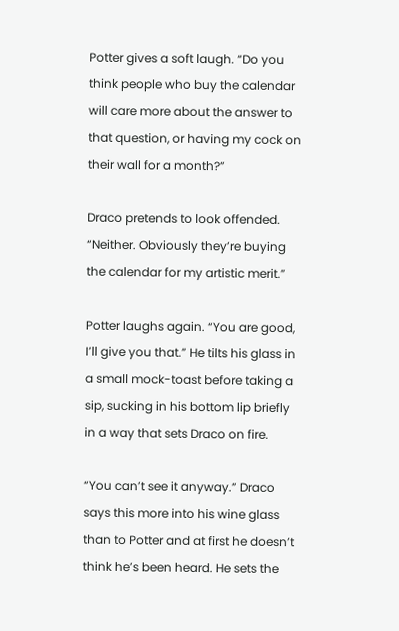Potter gives a soft laugh. “Do you think people who buy the calendar will care more about the answer to that question, or having my cock on their wall for a month?”

Draco pretends to look offended. “Neither. Obviously they’re buying the calendar for my artistic merit.”

Potter laughs again. “You are good, I’ll give you that.” He tilts his glass in a small mock-toast before taking a sip, sucking in his bottom lip briefly in a way that sets Draco on fire.

“You can’t see it anyway.” Draco says this more into his wine glass than to Potter and at first he doesn’t think he’s been heard. He sets the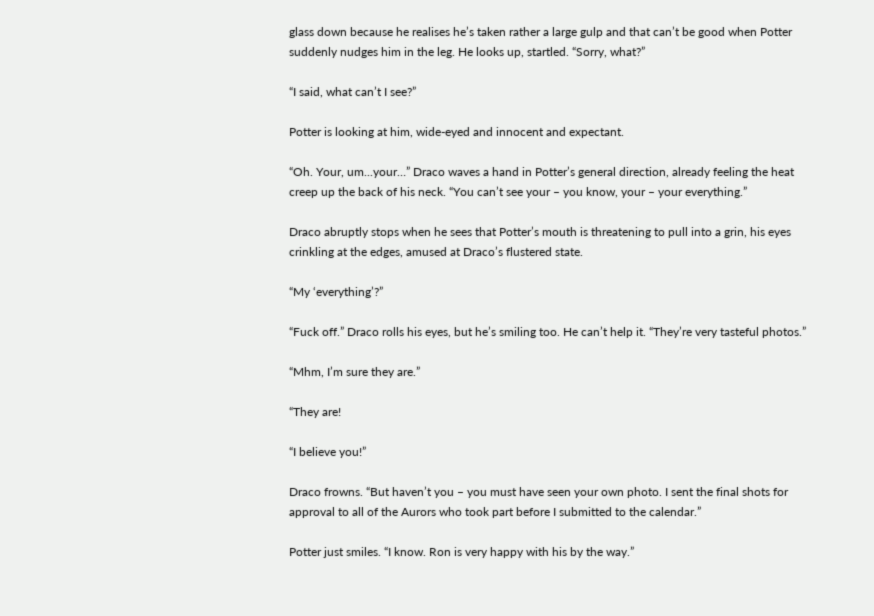glass down because he realises he’s taken rather a large gulp and that can’t be good when Potter suddenly nudges him in the leg. He looks up, startled. “Sorry, what?”

“I said, what can’t I see?”

Potter is looking at him, wide-eyed and innocent and expectant.

“Oh. Your, um...your…” Draco waves a hand in Potter’s general direction, already feeling the heat creep up the back of his neck. “You can’t see your – you know, your – your everything.”

Draco abruptly stops when he sees that Potter’s mouth is threatening to pull into a grin, his eyes crinkling at the edges, amused at Draco’s flustered state.

“My ‘everything’?”

“Fuck off.” Draco rolls his eyes, but he’s smiling too. He can’t help it. “They’re very tasteful photos.”

“Mhm, I’m sure they are.”

“They are!

“I believe you!”

Draco frowns. “But haven’t you – you must have seen your own photo. I sent the final shots for approval to all of the Aurors who took part before I submitted to the calendar.”

Potter just smiles. “I know. Ron is very happy with his by the way.”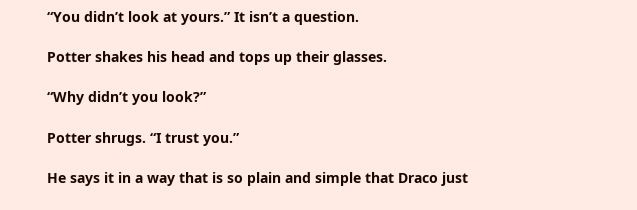“You didn’t look at yours.” It isn’t a question.

Potter shakes his head and tops up their glasses.

“Why didn’t you look?”

Potter shrugs. “I trust you.”

He says it in a way that is so plain and simple that Draco just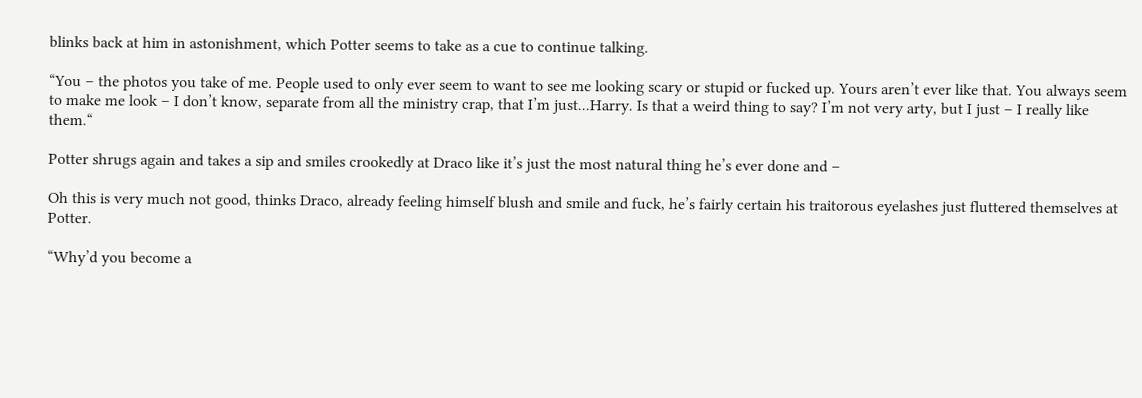blinks back at him in astonishment, which Potter seems to take as a cue to continue talking.

“You – the photos you take of me. People used to only ever seem to want to see me looking scary or stupid or fucked up. Yours aren’t ever like that. You always seem to make me look – I don’t know, separate from all the ministry crap, that I’m just...Harry. Is that a weird thing to say? I’m not very arty, but I just – I really like them.“

Potter shrugs again and takes a sip and smiles crookedly at Draco like it’s just the most natural thing he’s ever done and –

Oh this is very much not good, thinks Draco, already feeling himself blush and smile and fuck, he’s fairly certain his traitorous eyelashes just fluttered themselves at Potter.

“Why’d you become a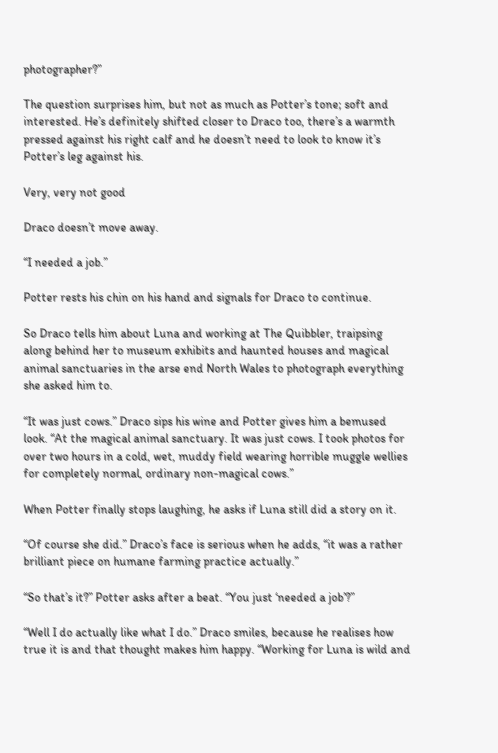photographer?”

The question surprises him, but not as much as Potter’s tone; soft and interested. He’s definitely shifted closer to Draco too, there’s a warmth pressed against his right calf and he doesn’t need to look to know it’s Potter’s leg against his.

Very, very not good

Draco doesn’t move away.

“I needed a job.”

Potter rests his chin on his hand and signals for Draco to continue.

So Draco tells him about Luna and working at The Quibbler, traipsing along behind her to museum exhibits and haunted houses and magical animal sanctuaries in the arse end North Wales to photograph everything she asked him to.

“It was just cows.” Draco sips his wine and Potter gives him a bemused look. “At the magical animal sanctuary. It was just cows. I took photos for over two hours in a cold, wet, muddy field wearing horrible muggle wellies for completely normal, ordinary non-magical cows.”

When Potter finally stops laughing, he asks if Luna still did a story on it.

“Of course she did.” Draco’s face is serious when he adds, “it was a rather brilliant piece on humane farming practice actually.”

“So that’s it?” Potter asks after a beat. “You just ‘needed a job’?”

“Well I do actually like what I do.” Draco smiles, because he realises how true it is and that thought makes him happy. “Working for Luna is wild and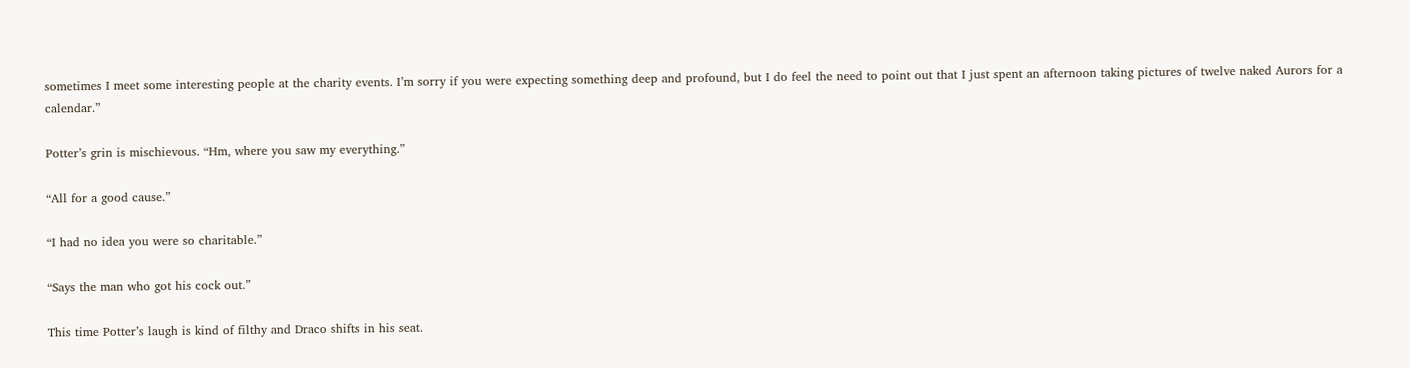sometimes I meet some interesting people at the charity events. I’m sorry if you were expecting something deep and profound, but I do feel the need to point out that I just spent an afternoon taking pictures of twelve naked Aurors for a calendar.”

Potter’s grin is mischievous. “Hm, where you saw my everything.”

“All for a good cause.”

“I had no idea you were so charitable.”

“Says the man who got his cock out.”

This time Potter’s laugh is kind of filthy and Draco shifts in his seat.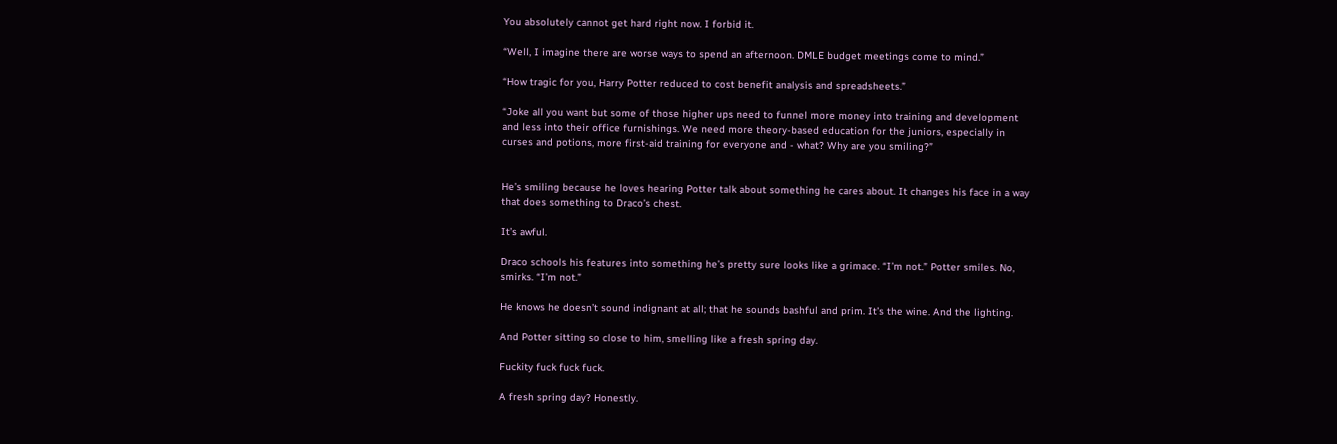You absolutely cannot get hard right now. I forbid it.

“Well, I imagine there are worse ways to spend an afternoon. DMLE budget meetings come to mind.”

“How tragic for you, Harry Potter reduced to cost benefit analysis and spreadsheets.”

“Joke all you want but some of those higher ups need to funnel more money into training and development and less into their office furnishings. We need more theory-based education for the juniors, especially in curses and potions, more first-aid training for everyone and - what? Why are you smiling?”


He’s smiling because he loves hearing Potter talk about something he cares about. It changes his face in a way that does something to Draco’s chest.

It’s awful.

Draco schools his features into something he’s pretty sure looks like a grimace. “I’m not.” Potter smiles. No, smirks. “I’m not.”

He knows he doesn’t sound indignant at all; that he sounds bashful and prim. It’s the wine. And the lighting.

And Potter sitting so close to him, smelling like a fresh spring day.

Fuckity fuck fuck fuck.

A fresh spring day? Honestly.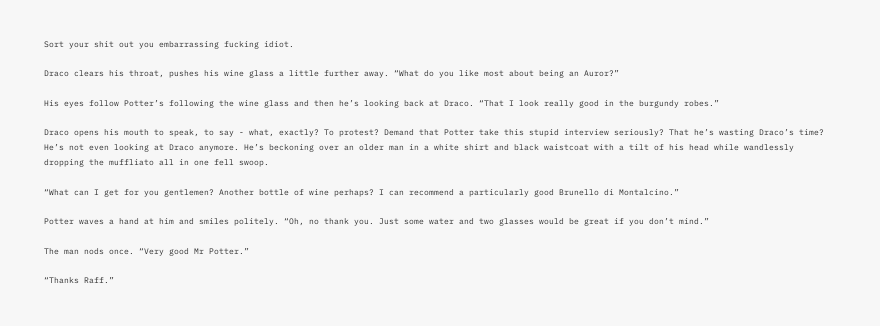Sort your shit out you embarrassing fucking idiot.

Draco clears his throat, pushes his wine glass a little further away. “What do you like most about being an Auror?”

His eyes follow Potter’s following the wine glass and then he’s looking back at Draco. “That I look really good in the burgundy robes.”

Draco opens his mouth to speak, to say - what, exactly? To protest? Demand that Potter take this stupid interview seriously? That he’s wasting Draco’s time? He’s not even looking at Draco anymore. He’s beckoning over an older man in a white shirt and black waistcoat with a tilt of his head while wandlessly dropping the muffliato all in one fell swoop.

“What can I get for you gentlemen? Another bottle of wine perhaps? I can recommend a particularly good Brunello di Montalcino.”

Potter waves a hand at him and smiles politely. “Oh, no thank you. Just some water and two glasses would be great if you don’t mind.”

The man nods once. “Very good Mr Potter.”

“Thanks Raff.”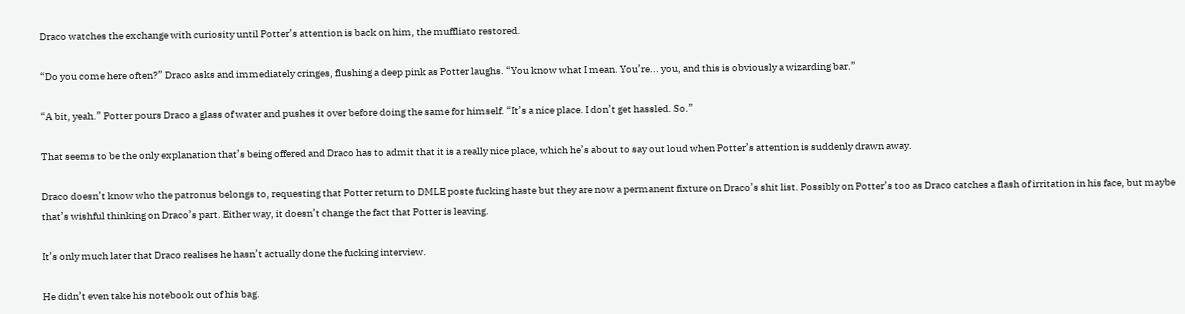Draco watches the exchange with curiosity until Potter’s attention is back on him, the muffliato restored.

“Do you come here often?” Draco asks and immediately cringes, flushing a deep pink as Potter laughs. “You know what I mean. You’re... you, and this is obviously a wizarding bar.”

“A bit, yeah.” Potter pours Draco a glass of water and pushes it over before doing the same for himself. “It’s a nice place. I don’t get hassled. So.”

That seems to be the only explanation that’s being offered and Draco has to admit that it is a really nice place, which he’s about to say out loud when Potter’s attention is suddenly drawn away.

Draco doesn’t know who the patronus belongs to, requesting that Potter return to DMLE poste fucking haste but they are now a permanent fixture on Draco’s shit list. Possibly on Potter’s too as Draco catches a flash of irritation in his face, but maybe that’s wishful thinking on Draco’s part. Either way, it doesn’t change the fact that Potter is leaving.

It’s only much later that Draco realises he hasn’t actually done the fucking interview.

He didn’t even take his notebook out of his bag.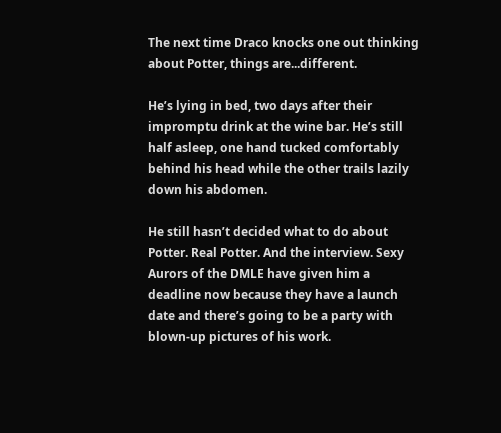The next time Draco knocks one out thinking about Potter, things are...different.

He’s lying in bed, two days after their impromptu drink at the wine bar. He’s still half asleep, one hand tucked comfortably behind his head while the other trails lazily down his abdomen.

He still hasn’t decided what to do about Potter. Real Potter. And the interview. Sexy Aurors of the DMLE have given him a deadline now because they have a launch date and there’s going to be a party with blown-up pictures of his work.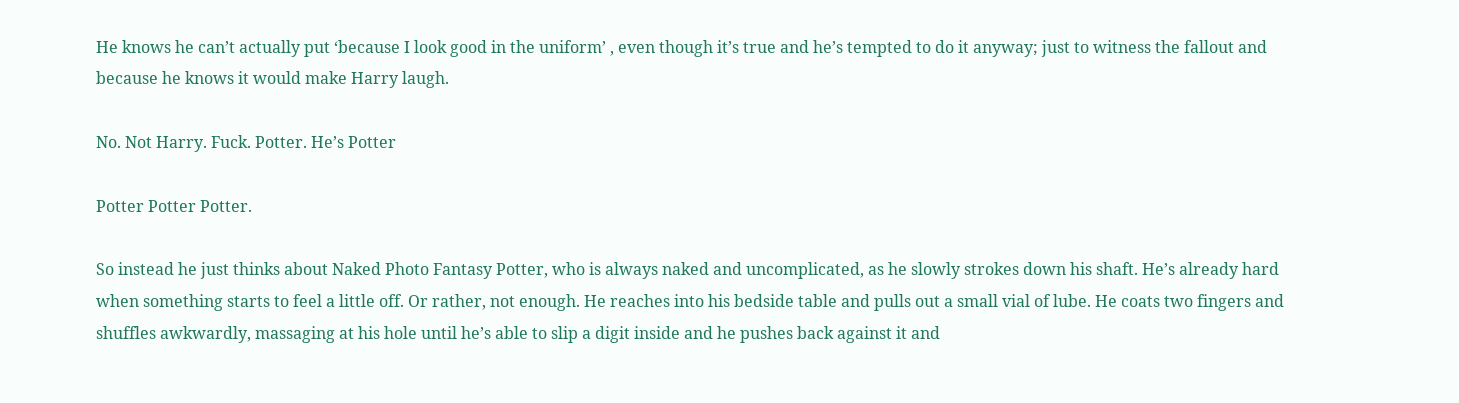He knows he can’t actually put ‘because I look good in the uniform’ , even though it’s true and he’s tempted to do it anyway; just to witness the fallout and because he knows it would make Harry laugh.

No. Not Harry. Fuck. Potter. He’s Potter

Potter Potter Potter.

So instead he just thinks about Naked Photo Fantasy Potter, who is always naked and uncomplicated, as he slowly strokes down his shaft. He’s already hard when something starts to feel a little off. Or rather, not enough. He reaches into his bedside table and pulls out a small vial of lube. He coats two fingers and shuffles awkwardly, massaging at his hole until he’s able to slip a digit inside and he pushes back against it and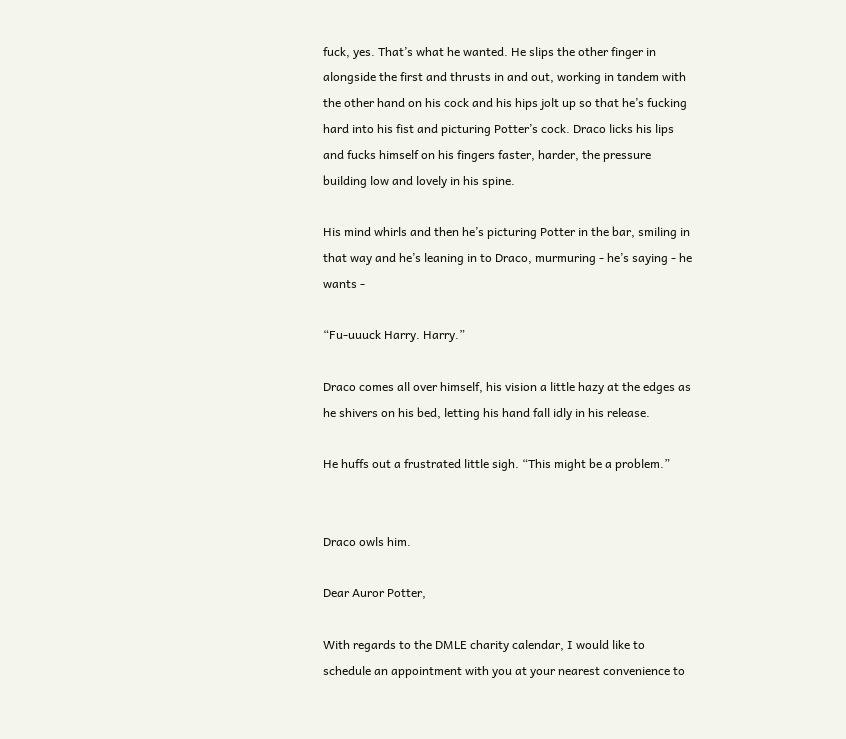fuck, yes. That’s what he wanted. He slips the other finger in alongside the first and thrusts in and out, working in tandem with the other hand on his cock and his hips jolt up so that he’s fucking hard into his fist and picturing Potter’s cock. Draco licks his lips and fucks himself on his fingers faster, harder, the pressure building low and lovely in his spine.

His mind whirls and then he’s picturing Potter in the bar, smiling in that way and he’s leaning in to Draco, murmuring - he’s saying - he wants -

“Fu-uuuck Harry. Harry.”

Draco comes all over himself, his vision a little hazy at the edges as he shivers on his bed, letting his hand fall idly in his release.

He huffs out a frustrated little sigh. “This might be a problem.”


Draco owls him.

Dear Auror Potter,

With regards to the DMLE charity calendar, I would like to schedule an appointment with you at your nearest convenience to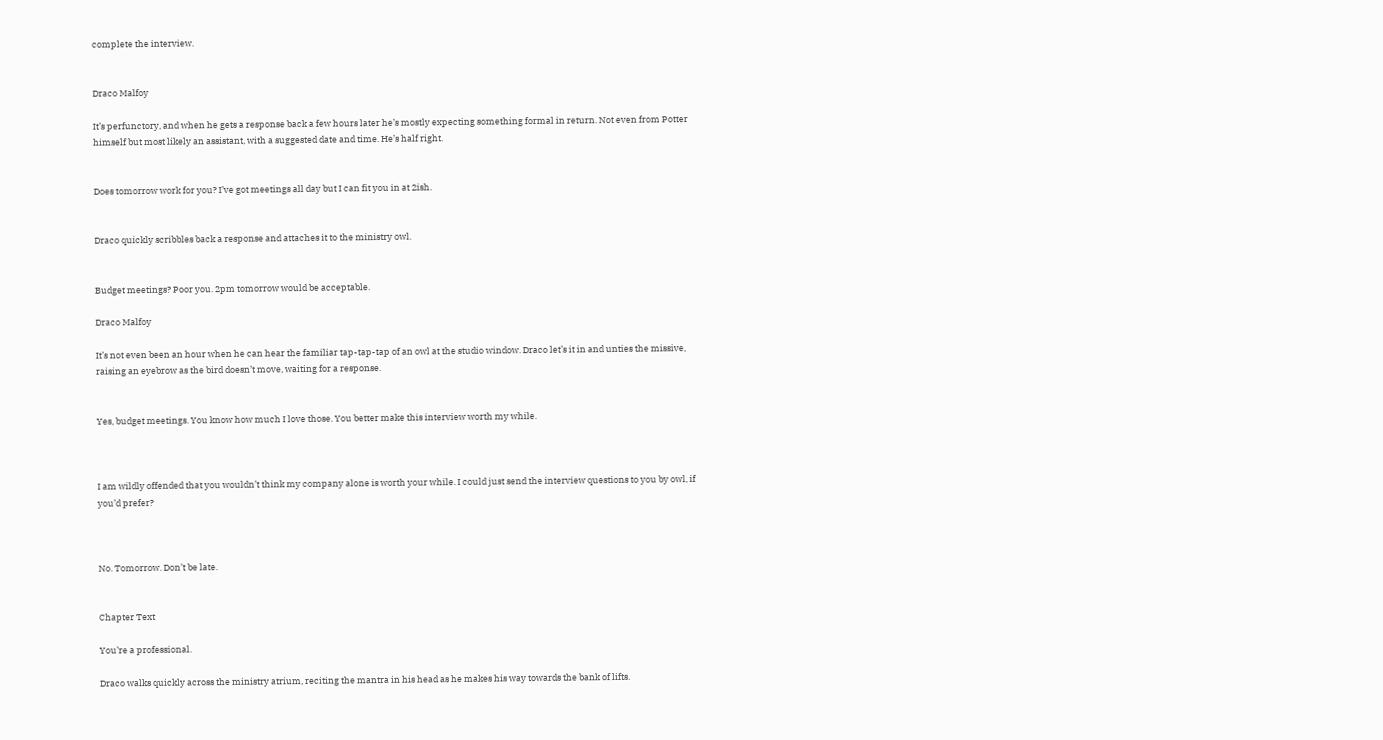complete the interview.


Draco Malfoy

It’s perfunctory, and when he gets a response back a few hours later he’s mostly expecting something formal in return. Not even from Potter himself but most likely an assistant, with a suggested date and time. He’s half right.


Does tomorrow work for you? I’ve got meetings all day but I can fit you in at 2ish.


Draco quickly scribbles back a response and attaches it to the ministry owl.


Budget meetings? Poor you. 2pm tomorrow would be acceptable.

Draco Malfoy

It’s not even been an hour when he can hear the familiar tap-tap-tap of an owl at the studio window. Draco let’s it in and unties the missive, raising an eyebrow as the bird doesn’t move, waiting for a response.


Yes, budget meetings. You know how much I love those. You better make this interview worth my while.



I am wildly offended that you wouldn’t think my company alone is worth your while. I could just send the interview questions to you by owl, if you’d prefer?



No. Tomorrow. Don’t be late.


Chapter Text

You’re a professional.

Draco walks quickly across the ministry atrium, reciting the mantra in his head as he makes his way towards the bank of lifts.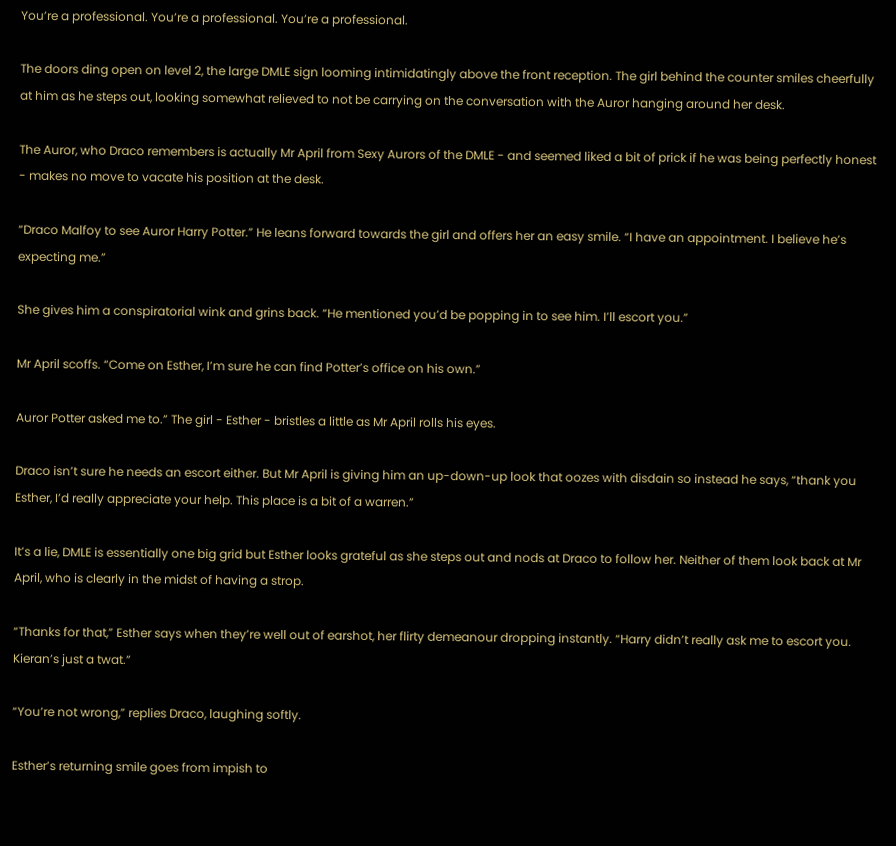You’re a professional. You’re a professional. You’re a professional.

The doors ding open on level 2, the large DMLE sign looming intimidatingly above the front reception. The girl behind the counter smiles cheerfully at him as he steps out, looking somewhat relieved to not be carrying on the conversation with the Auror hanging around her desk.

The Auror, who Draco remembers is actually Mr April from Sexy Aurors of the DMLE - and seemed liked a bit of prick if he was being perfectly honest - makes no move to vacate his position at the desk.

“Draco Malfoy to see Auror Harry Potter.” He leans forward towards the girl and offers her an easy smile. “I have an appointment. I believe he’s expecting me.”

She gives him a conspiratorial wink and grins back. “He mentioned you’d be popping in to see him. I’ll escort you.”

Mr April scoffs. “Come on Esther, I’m sure he can find Potter’s office on his own.”

Auror Potter asked me to.” The girl - Esther - bristles a little as Mr April rolls his eyes.

Draco isn’t sure he needs an escort either. But Mr April is giving him an up-down-up look that oozes with disdain so instead he says, “thank you Esther, I’d really appreciate your help. This place is a bit of a warren.”

It’s a lie, DMLE is essentially one big grid but Esther looks grateful as she steps out and nods at Draco to follow her. Neither of them look back at Mr April, who is clearly in the midst of having a strop.

“Thanks for that,” Esther says when they’re well out of earshot, her flirty demeanour dropping instantly. “Harry didn’t really ask me to escort you. Kieran’s just a twat.”

“You’re not wrong,” replies Draco, laughing softly.

Esther’s returning smile goes from impish to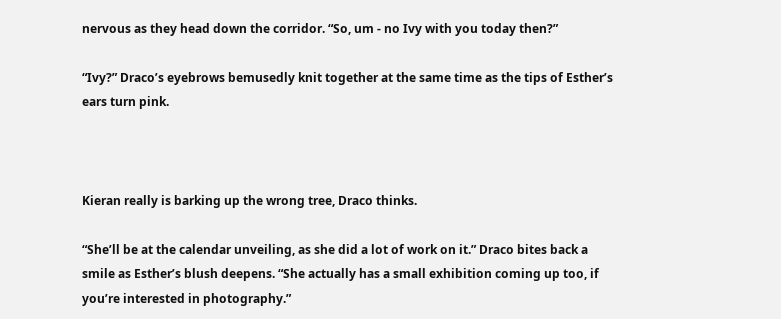nervous as they head down the corridor. “So, um - no Ivy with you today then?”

“Ivy?” Draco’s eyebrows bemusedly knit together at the same time as the tips of Esther’s ears turn pink.



Kieran really is barking up the wrong tree, Draco thinks.

“She’ll be at the calendar unveiling, as she did a lot of work on it.” Draco bites back a smile as Esther’s blush deepens. “She actually has a small exhibition coming up too, if you’re interested in photography.”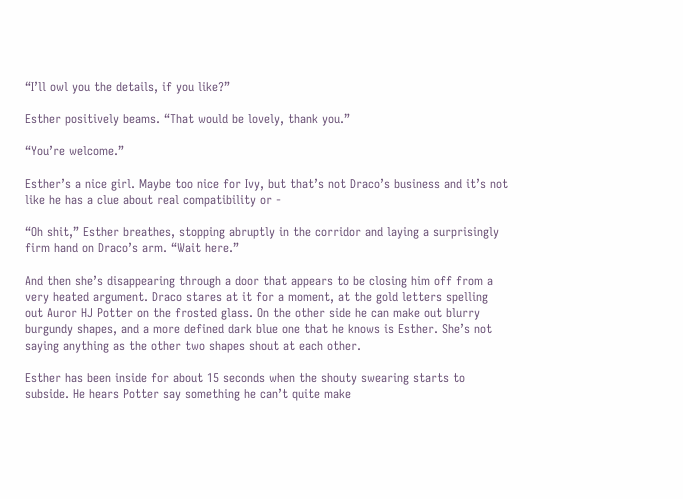“I’ll owl you the details, if you like?”

Esther positively beams. “That would be lovely, thank you.”

“You’re welcome.”

Esther’s a nice girl. Maybe too nice for Ivy, but that’s not Draco’s business and it’s not like he has a clue about real compatibility or -

“Oh shit,” Esther breathes, stopping abruptly in the corridor and laying a surprisingly firm hand on Draco’s arm. “Wait here.”

And then she’s disappearing through a door that appears to be closing him off from a very heated argument. Draco stares at it for a moment, at the gold letters spelling out Auror HJ Potter on the frosted glass. On the other side he can make out blurry burgundy shapes, and a more defined dark blue one that he knows is Esther. She’s not saying anything as the other two shapes shout at each other.

Esther has been inside for about 15 seconds when the shouty swearing starts to subside. He hears Potter say something he can’t quite make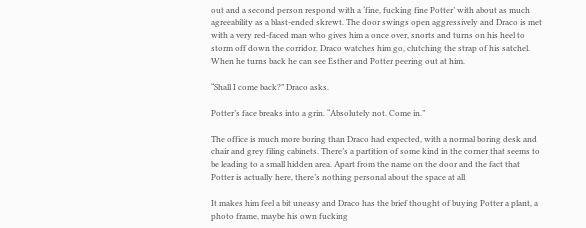out and a second person respond with a ‘fine, fucking fine Potter’ with about as much agreeability as a blast-ended skrewt. The door swings open aggressively and Draco is met with a very red-faced man who gives him a once over, snorts and turns on his heel to storm off down the corridor. Draco watches him go, clutching the strap of his satchel. When he turns back he can see Esther and Potter peering out at him.

“Shall I come back?” Draco asks.

Potter’s face breaks into a grin. “Absolutely not. Come in.”

The office is much more boring than Draco had expected, with a normal boring desk and chair and grey filing cabinets. There’s a partition of some kind in the corner that seems to be leading to a small hidden area. Apart from the name on the door and the fact that Potter is actually here, there’s nothing personal about the space at all

It makes him feel a bit uneasy and Draco has the brief thought of buying Potter a plant, a photo frame, maybe his own fucking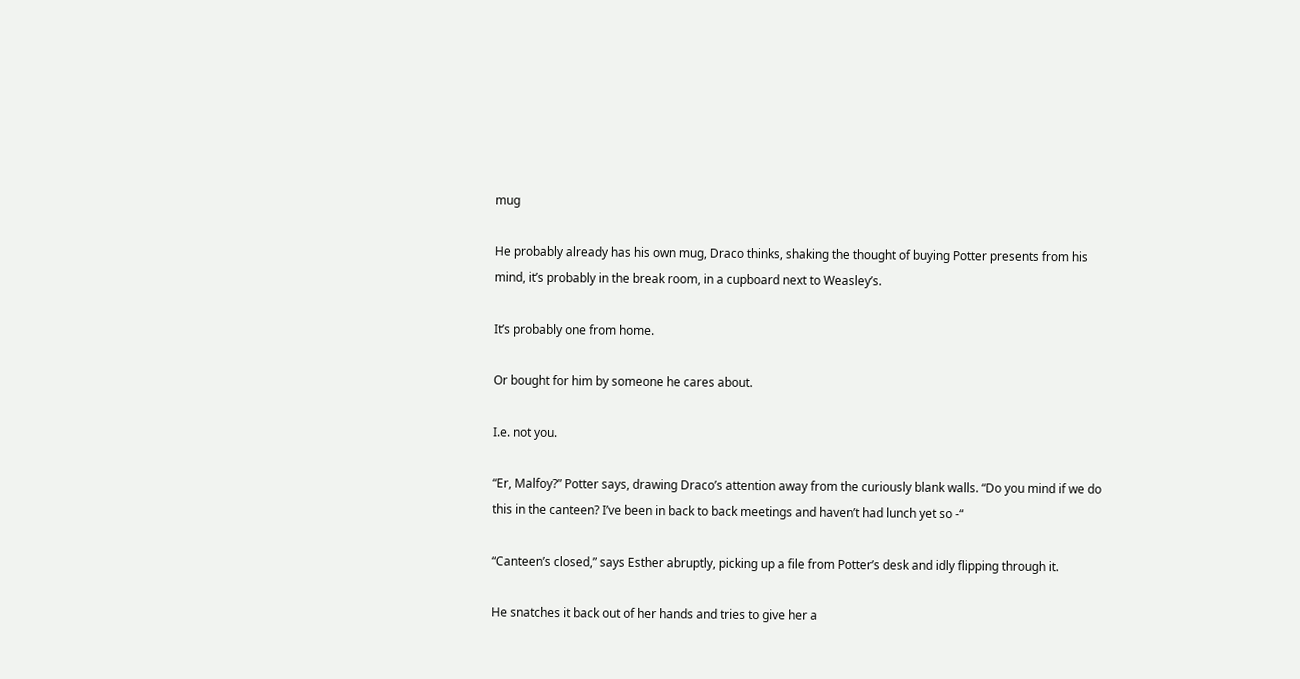mug

He probably already has his own mug, Draco thinks, shaking the thought of buying Potter presents from his mind, it’s probably in the break room, in a cupboard next to Weasley’s.

It’s probably one from home.

Or bought for him by someone he cares about.

I.e. not you.

“Er, Malfoy?” Potter says, drawing Draco’s attention away from the curiously blank walls. “Do you mind if we do this in the canteen? I’ve been in back to back meetings and haven’t had lunch yet so -“

“Canteen’s closed,” says Esther abruptly, picking up a file from Potter’s desk and idly flipping through it.

He snatches it back out of her hands and tries to give her a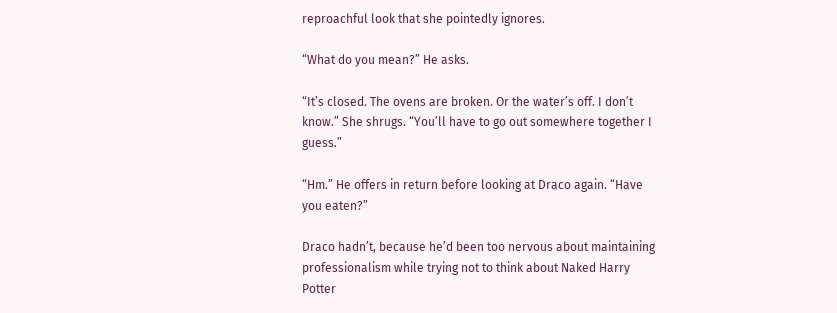reproachful look that she pointedly ignores.

“What do you mean?” He asks.

“It’s closed. The ovens are broken. Or the water’s off. I don’t know.” She shrugs. “You’ll have to go out somewhere together I guess.”

“Hm.” He offers in return before looking at Draco again. “Have you eaten?”

Draco hadn’t, because he’d been too nervous about maintaining professionalism while trying not to think about Naked Harry Potter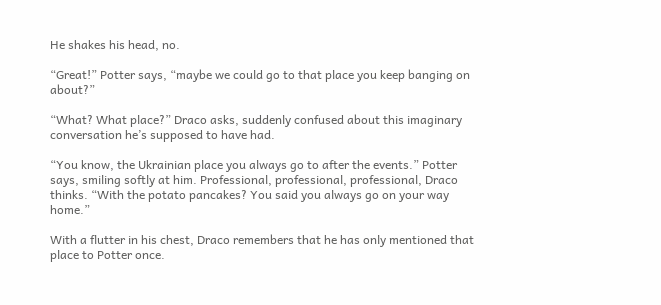He shakes his head, no.

“Great!” Potter says, “maybe we could go to that place you keep banging on about?”

“What? What place?” Draco asks, suddenly confused about this imaginary conversation he’s supposed to have had.

“You know, the Ukrainian place you always go to after the events.” Potter says, smiling softly at him. Professional, professional, professional, Draco thinks. “With the potato pancakes? You said you always go on your way home.”

With a flutter in his chest, Draco remembers that he has only mentioned that place to Potter once.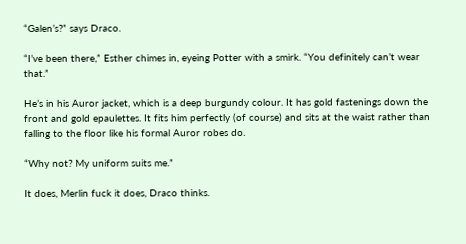“Galen’s?” says Draco.

“I’ve been there,” Esther chimes in, eyeing Potter with a smirk. “You definitely can’t wear that.”

He’s in his Auror jacket, which is a deep burgundy colour. It has gold fastenings down the front and gold epaulettes. It fits him perfectly (of course) and sits at the waist rather than falling to the floor like his formal Auror robes do.

“Why not? My uniform suits me.”

It does, Merlin fuck it does, Draco thinks.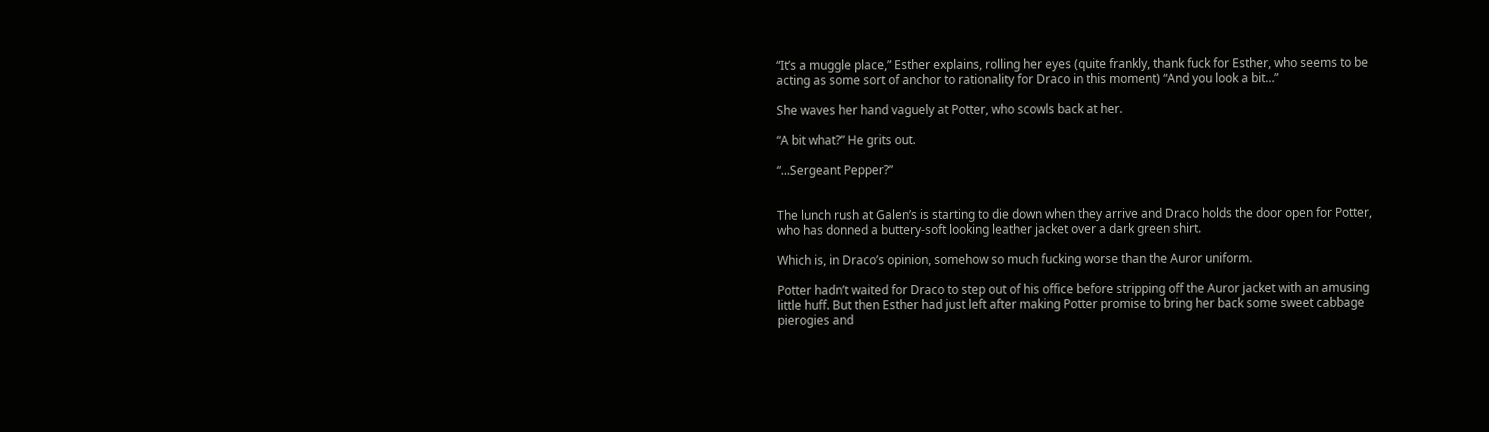“It’s a muggle place,” Esther explains, rolling her eyes (quite frankly, thank fuck for Esther, who seems to be acting as some sort of anchor to rationality for Draco in this moment) “And you look a bit…”

She waves her hand vaguely at Potter, who scowls back at her.

“A bit what?” He grits out.

“...Sergeant Pepper?”


The lunch rush at Galen’s is starting to die down when they arrive and Draco holds the door open for Potter, who has donned a buttery-soft looking leather jacket over a dark green shirt.

Which is, in Draco’s opinion, somehow so much fucking worse than the Auror uniform.

Potter hadn’t waited for Draco to step out of his office before stripping off the Auror jacket with an amusing little huff. But then Esther had just left after making Potter promise to bring her back some sweet cabbage pierogies and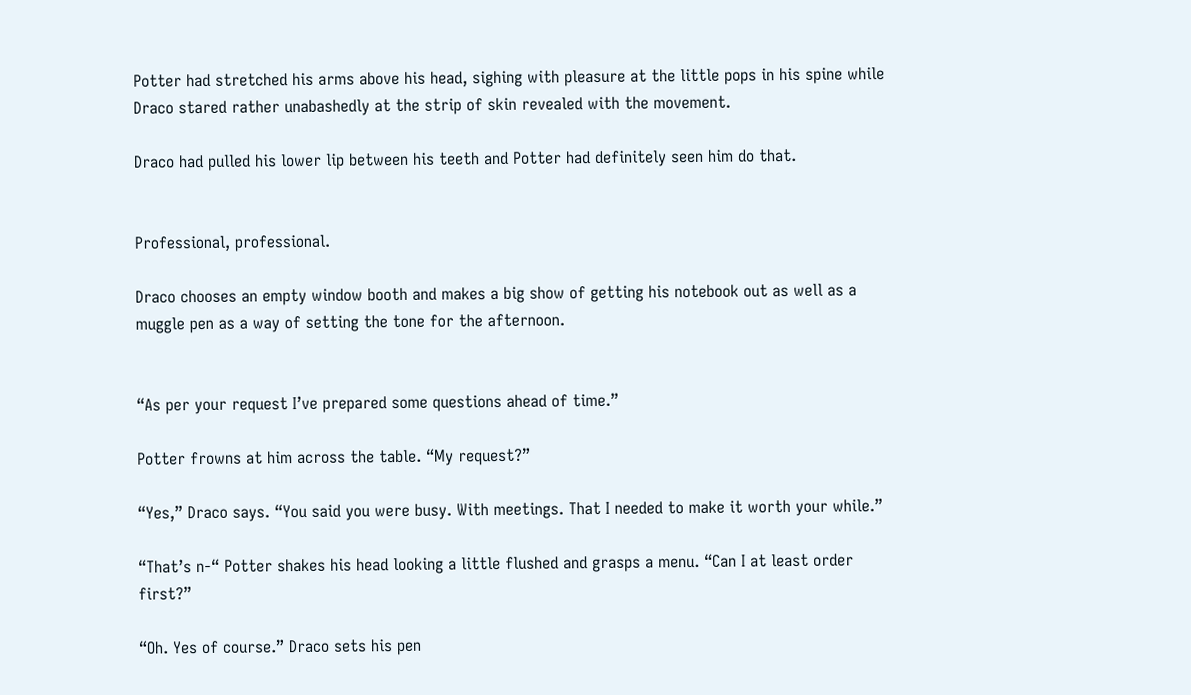Potter had stretched his arms above his head, sighing with pleasure at the little pops in his spine while Draco stared rather unabashedly at the strip of skin revealed with the movement.

Draco had pulled his lower lip between his teeth and Potter had definitely seen him do that.


Professional, professional.

Draco chooses an empty window booth and makes a big show of getting his notebook out as well as a muggle pen as a way of setting the tone for the afternoon.


“As per your request I’ve prepared some questions ahead of time.”

Potter frowns at him across the table. “My request?”

“Yes,” Draco says. “You said you were busy. With meetings. That I needed to make it worth your while.”

“That’s n-“ Potter shakes his head looking a little flushed and grasps a menu. “Can I at least order first?”

“Oh. Yes of course.” Draco sets his pen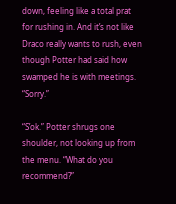down, feeling like a total prat for rushing in. And it’s not like Draco really wants to rush, even though Potter had said how swamped he is with meetings. “Sorry.”

“S’ok.” Potter shrugs one shoulder, not looking up from the menu. “What do you recommend?”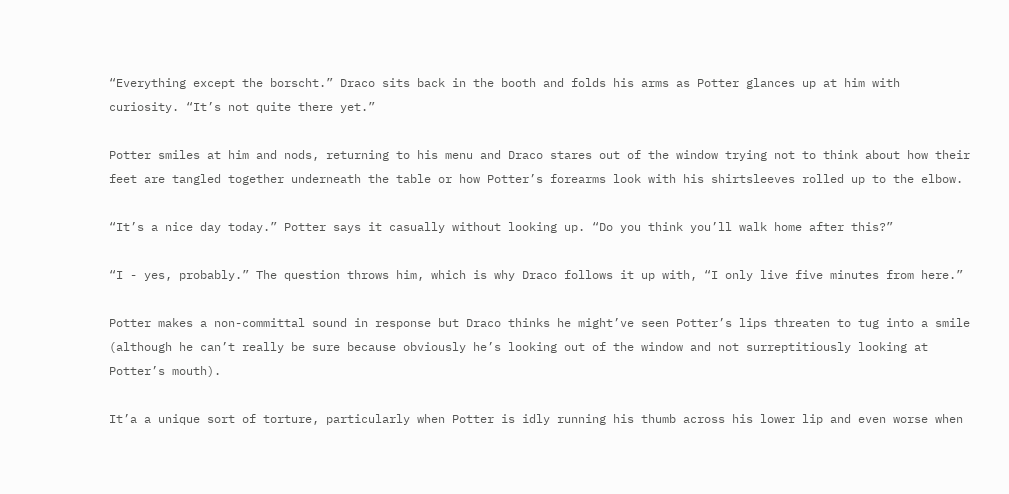“Everything except the borscht.” Draco sits back in the booth and folds his arms as Potter glances up at him with curiosity. “It’s not quite there yet.”

Potter smiles at him and nods, returning to his menu and Draco stares out of the window trying not to think about how their feet are tangled together underneath the table or how Potter’s forearms look with his shirtsleeves rolled up to the elbow.

“It’s a nice day today.” Potter says it casually without looking up. “Do you think you’ll walk home after this?”

“I - yes, probably.” The question throws him, which is why Draco follows it up with, “I only live five minutes from here.”

Potter makes a non-committal sound in response but Draco thinks he might’ve seen Potter’s lips threaten to tug into a smile (although he can’t really be sure because obviously he’s looking out of the window and not surreptitiously looking at Potter’s mouth).

It’a a unique sort of torture, particularly when Potter is idly running his thumb across his lower lip and even worse when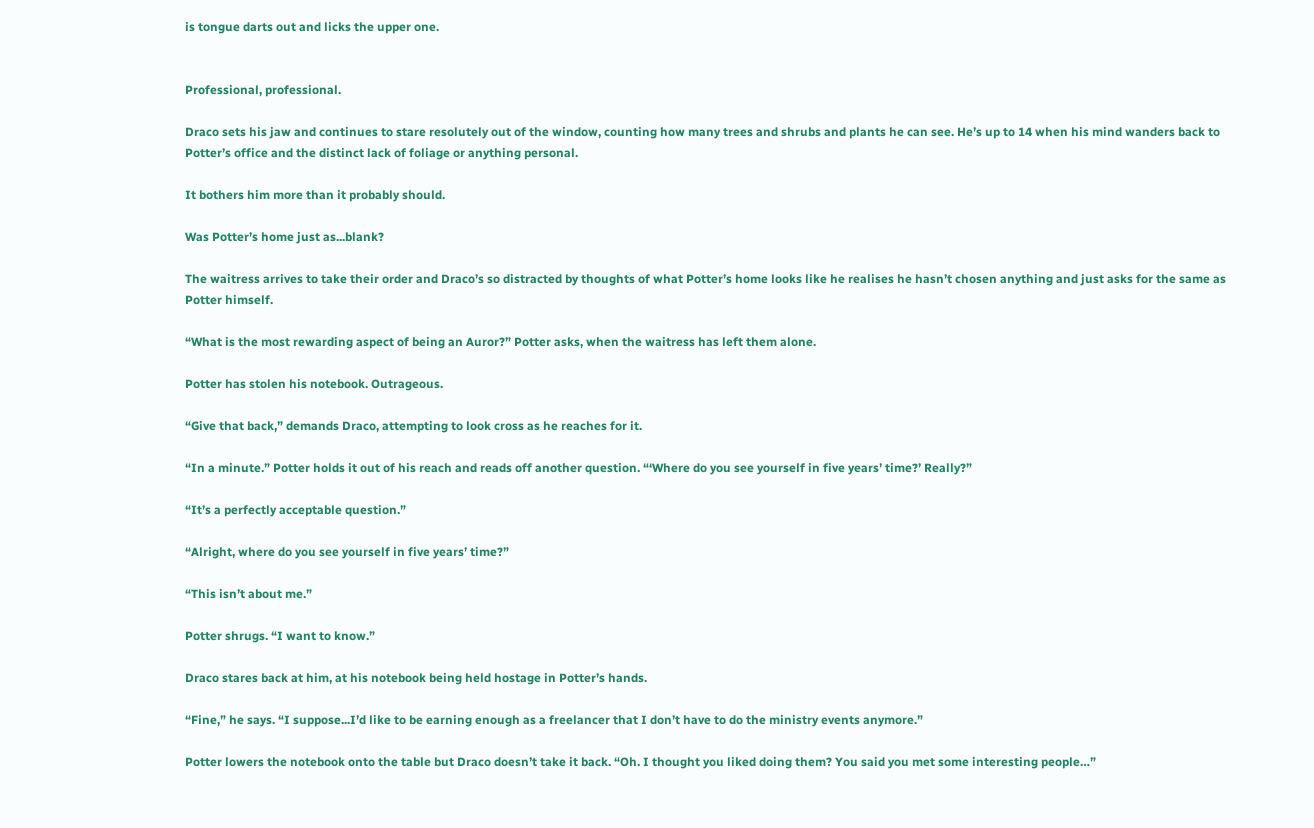is tongue darts out and licks the upper one.


Professional, professional.

Draco sets his jaw and continues to stare resolutely out of the window, counting how many trees and shrubs and plants he can see. He’s up to 14 when his mind wanders back to Potter’s office and the distinct lack of foliage or anything personal.

It bothers him more than it probably should.

Was Potter’s home just as...blank?

The waitress arrives to take their order and Draco’s so distracted by thoughts of what Potter’s home looks like he realises he hasn’t chosen anything and just asks for the same as Potter himself.

“What is the most rewarding aspect of being an Auror?” Potter asks, when the waitress has left them alone.

Potter has stolen his notebook. Outrageous.

“Give that back,” demands Draco, attempting to look cross as he reaches for it.

“In a minute.” Potter holds it out of his reach and reads off another question. “‘Where do you see yourself in five years’ time?’ Really?”

“It’s a perfectly acceptable question.”

“Alright, where do you see yourself in five years’ time?”

“This isn’t about me.”

Potter shrugs. “I want to know.”

Draco stares back at him, at his notebook being held hostage in Potter’s hands.

“Fine,” he says. “I suppose...I’d like to be earning enough as a freelancer that I don’t have to do the ministry events anymore.”

Potter lowers the notebook onto the table but Draco doesn’t take it back. “Oh. I thought you liked doing them? You said you met some interesting people…”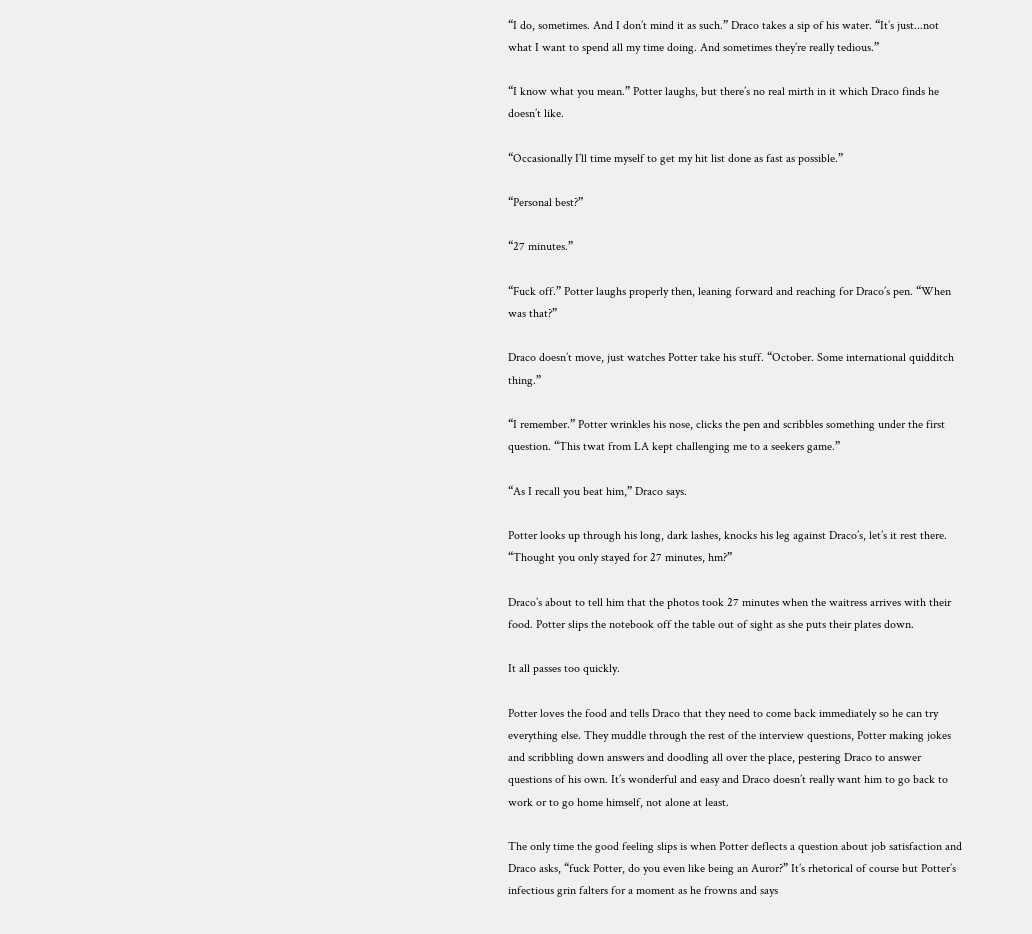“I do, sometimes. And I don’t mind it as such.” Draco takes a sip of his water. “It’s just...not what I want to spend all my time doing. And sometimes they’re really tedious.”

“I know what you mean.” Potter laughs, but there’s no real mirth in it which Draco finds he doesn’t like.

“Occasionally I’ll time myself to get my hit list done as fast as possible.”

“Personal best?”

“27 minutes.”

“Fuck off.” Potter laughs properly then, leaning forward and reaching for Draco’s pen. “When was that?”

Draco doesn’t move, just watches Potter take his stuff. “October. Some international quidditch thing.”

“I remember.” Potter wrinkles his nose, clicks the pen and scribbles something under the first question. “This twat from LA kept challenging me to a seekers game.”

“As I recall you beat him,” Draco says.

Potter looks up through his long, dark lashes, knocks his leg against Draco’s, let’s it rest there. “Thought you only stayed for 27 minutes, hm?”

Draco’s about to tell him that the photos took 27 minutes when the waitress arrives with their food. Potter slips the notebook off the table out of sight as she puts their plates down.

It all passes too quickly.

Potter loves the food and tells Draco that they need to come back immediately so he can try everything else. They muddle through the rest of the interview questions, Potter making jokes and scribbling down answers and doodling all over the place, pestering Draco to answer questions of his own. It’s wonderful and easy and Draco doesn’t really want him to go back to work or to go home himself, not alone at least.

The only time the good feeling slips is when Potter deflects a question about job satisfaction and Draco asks, “fuck Potter, do you even like being an Auror?” It’s rhetorical of course but Potter’s infectious grin falters for a moment as he frowns and says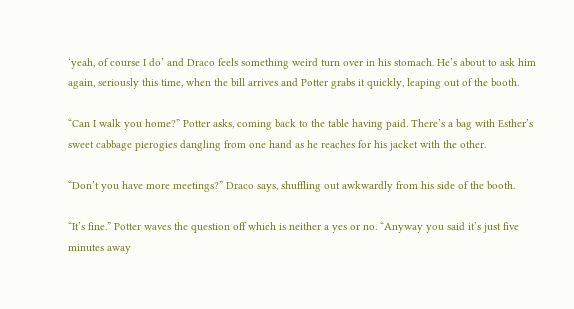‘yeah, of course I do’ and Draco feels something weird turn over in his stomach. He’s about to ask him again, seriously this time, when the bill arrives and Potter grabs it quickly, leaping out of the booth.

“Can I walk you home?” Potter asks, coming back to the table having paid. There’s a bag with Esther’s sweet cabbage pierogies dangling from one hand as he reaches for his jacket with the other.

“Don’t you have more meetings?” Draco says, shuffling out awkwardly from his side of the booth.

“It’s fine.” Potter waves the question off which is neither a yes or no. “Anyway you said it’s just five minutes away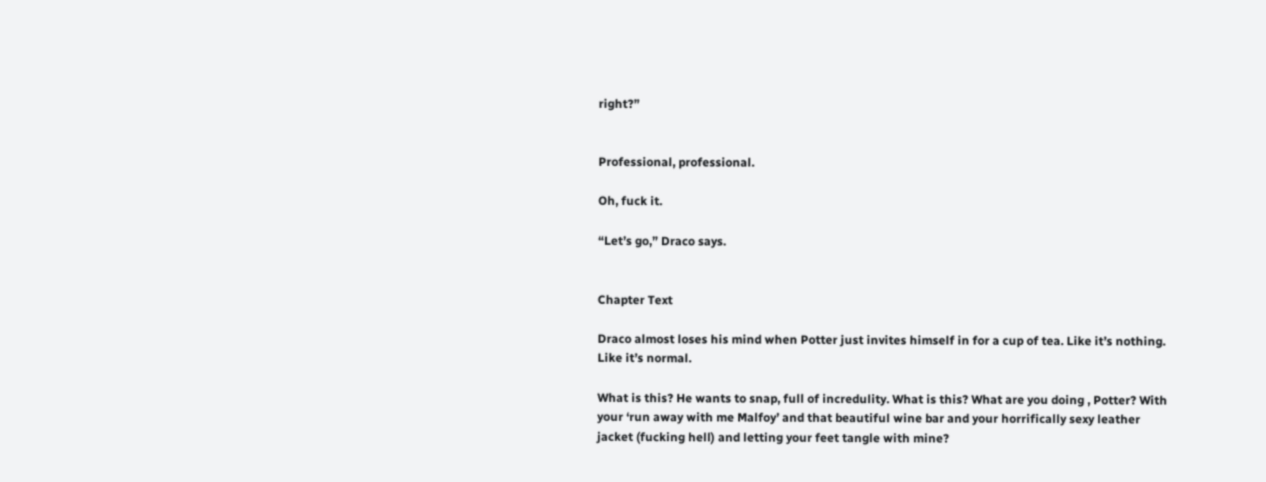right?”


Professional, professional.

Oh, fuck it.

“Let’s go,” Draco says.


Chapter Text

Draco almost loses his mind when Potter just invites himself in for a cup of tea. Like it’s nothing. Like it’s normal.

What is this? He wants to snap, full of incredulity. What is this? What are you doing , Potter? With your ‘run away with me Malfoy’ and that beautiful wine bar and your horrifically sexy leather jacket (fucking hell) and letting your feet tangle with mine?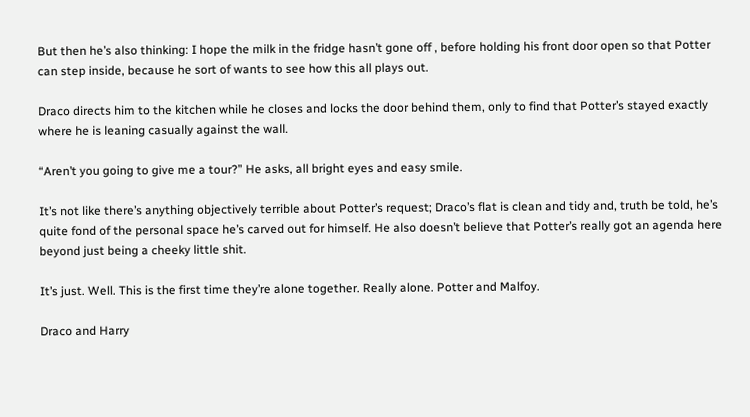But then he’s also thinking: I hope the milk in the fridge hasn’t gone off , before holding his front door open so that Potter can step inside, because he sort of wants to see how this all plays out.

Draco directs him to the kitchen while he closes and locks the door behind them, only to find that Potter’s stayed exactly where he is leaning casually against the wall.

“Aren’t you going to give me a tour?” He asks, all bright eyes and easy smile.

It’s not like there’s anything objectively terrible about Potter’s request; Draco’s flat is clean and tidy and, truth be told, he’s quite fond of the personal space he’s carved out for himself. He also doesn’t believe that Potter’s really got an agenda here beyond just being a cheeky little shit.

It’s just. Well. This is the first time they’re alone together. Really alone. Potter and Malfoy.

Draco and Harry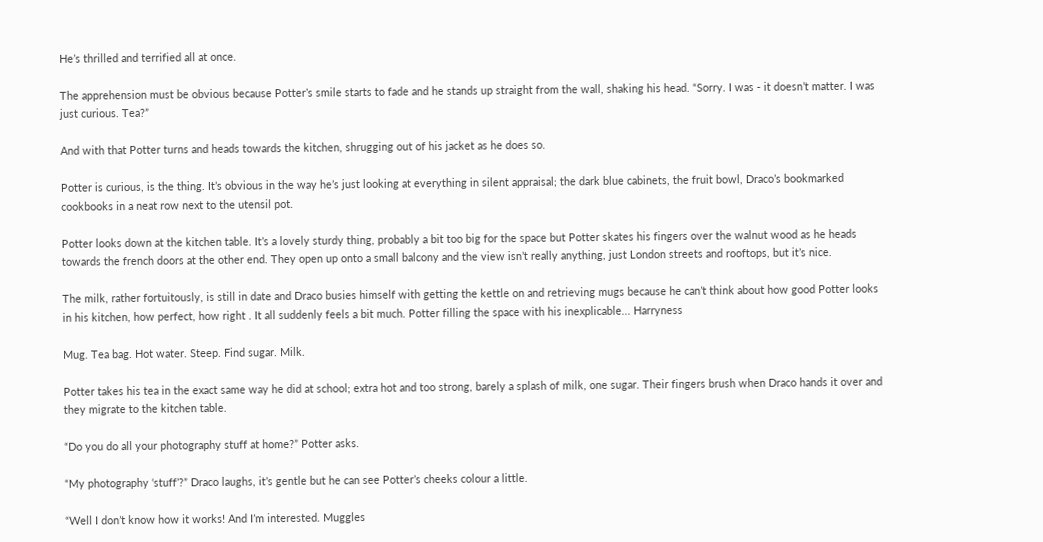He’s thrilled and terrified all at once.

The apprehension must be obvious because Potter’s smile starts to fade and he stands up straight from the wall, shaking his head. “Sorry. I was - it doesn’t matter. I was just curious. Tea?”

And with that Potter turns and heads towards the kitchen, shrugging out of his jacket as he does so.

Potter is curious, is the thing. It’s obvious in the way he’s just looking at everything in silent appraisal; the dark blue cabinets, the fruit bowl, Draco’s bookmarked cookbooks in a neat row next to the utensil pot.

Potter looks down at the kitchen table. It’s a lovely sturdy thing, probably a bit too big for the space but Potter skates his fingers over the walnut wood as he heads towards the french doors at the other end. They open up onto a small balcony and the view isn’t really anything, just London streets and rooftops, but it’s nice.

The milk, rather fortuitously, is still in date and Draco busies himself with getting the kettle on and retrieving mugs because he can’t think about how good Potter looks in his kitchen, how perfect, how right . It all suddenly feels a bit much. Potter filling the space with his inexplicable... Harryness

Mug. Tea bag. Hot water. Steep. Find sugar. Milk.

Potter takes his tea in the exact same way he did at school; extra hot and too strong, barely a splash of milk, one sugar. Their fingers brush when Draco hands it over and they migrate to the kitchen table.

“Do you do all your photography stuff at home?” Potter asks.

“My photography ‘stuff’?” Draco laughs, it’s gentle but he can see Potter’s cheeks colour a little.

“Well I don’t know how it works! And I’m interested. Muggles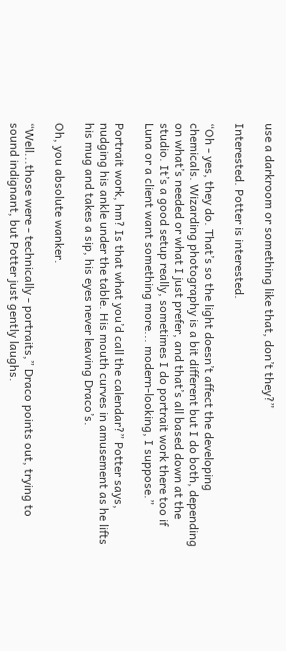use a darkroom or something like that, don’t they?”

Interested. Potter is interested.

“Oh - yes, they do. That’s so the light doesn’t affect the developing chemicals. Wizarding photography is a bit different but I do both, depending on what’s needed or what I just prefer, and that’s all based down at the studio. It’s a good setup really, sometimes I do portrait work there too if Luna or a client want something more... modern-looking, I suppose.”

Portrait work, hm? Is that what you’d call the calendar?” Potter says, nudging his ankle under the table. His mouth curves in amusement as he lifts his mug and takes a sip, his eyes never leaving Draco’s.

Oh, you absolute wanker.

“Well...those were - technically - portraits,” Draco points out, trying to sound indignant, but Potter just gently laughs.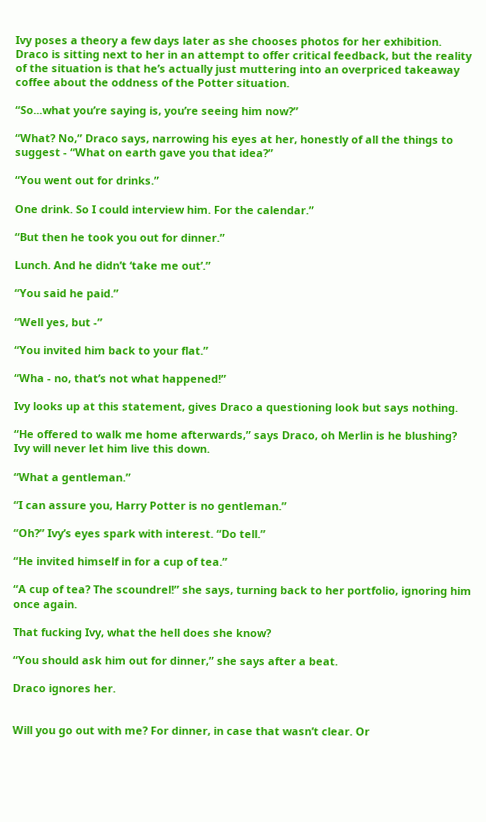Ivy poses a theory a few days later as she chooses photos for her exhibition. Draco is sitting next to her in an attempt to offer critical feedback, but the reality of the situation is that he’s actually just muttering into an overpriced takeaway coffee about the oddness of the Potter situation.

“So...what you’re saying is, you’re seeing him now?”

“What? No,” Draco says, narrowing his eyes at her, honestly of all the things to suggest - “What on earth gave you that idea?”

“You went out for drinks.”

One drink. So I could interview him. For the calendar.”

“But then he took you out for dinner.”

Lunch. And he didn’t ‘take me out’.”

“You said he paid.”

“Well yes, but -”

“You invited him back to your flat.”

“Wha - no, that’s not what happened!”

Ivy looks up at this statement, gives Draco a questioning look but says nothing.

“He offered to walk me home afterwards,” says Draco, oh Merlin is he blushing? Ivy will never let him live this down.

“What a gentleman.”

“I can assure you, Harry Potter is no gentleman.”

“Oh?” Ivy’s eyes spark with interest. “Do tell.”

“He invited himself in for a cup of tea.”

“A cup of tea? The scoundrel!” she says, turning back to her portfolio, ignoring him once again.

That fucking Ivy, what the hell does she know?

“You should ask him out for dinner,” she says after a beat.

Draco ignores her.


Will you go out with me? For dinner, in case that wasn’t clear. Or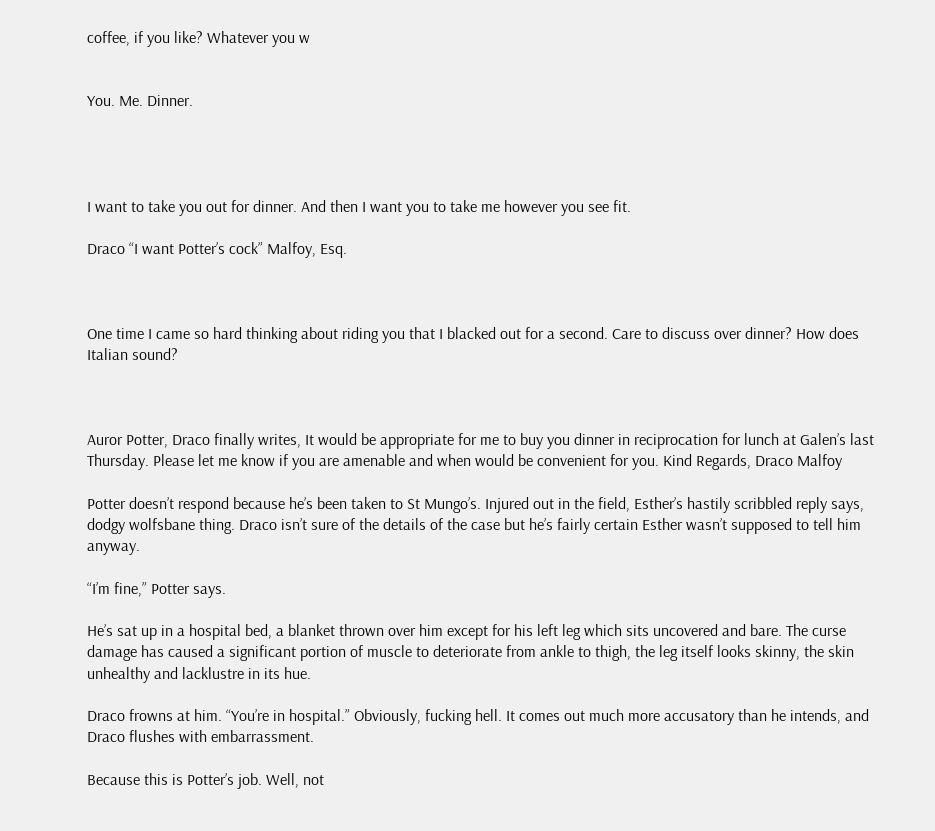coffee, if you like? Whatever you w


You. Me. Dinner.




I want to take you out for dinner. And then I want you to take me however you see fit.

Draco “I want Potter’s cock” Malfoy, Esq.



One time I came so hard thinking about riding you that I blacked out for a second. Care to discuss over dinner? How does Italian sound?



Auror Potter, Draco finally writes, It would be appropriate for me to buy you dinner in reciprocation for lunch at Galen’s last Thursday. Please let me know if you are amenable and when would be convenient for you. Kind Regards, Draco Malfoy

Potter doesn’t respond because he’s been taken to St Mungo’s. Injured out in the field, Esther’s hastily scribbled reply says, dodgy wolfsbane thing. Draco isn’t sure of the details of the case but he’s fairly certain Esther wasn’t supposed to tell him anyway.

“I’m fine,” Potter says.

He’s sat up in a hospital bed, a blanket thrown over him except for his left leg which sits uncovered and bare. The curse damage has caused a significant portion of muscle to deteriorate from ankle to thigh, the leg itself looks skinny, the skin unhealthy and lacklustre in its hue.

Draco frowns at him. “You’re in hospital.” Obviously, fucking hell. It comes out much more accusatory than he intends, and Draco flushes with embarrassment.

Because this is Potter’s job. Well, not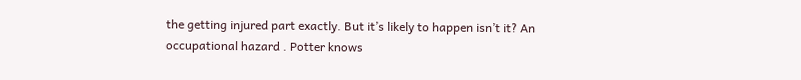the getting injured part exactly. But it’s likely to happen isn’t it? An occupational hazard . Potter knows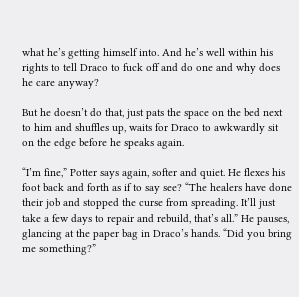what he’s getting himself into. And he’s well within his rights to tell Draco to fuck off and do one and why does he care anyway?

But he doesn’t do that, just pats the space on the bed next to him and shuffles up, waits for Draco to awkwardly sit on the edge before he speaks again.

“I’m fine,” Potter says again, softer and quiet. He flexes his foot back and forth as if to say see? “The healers have done their job and stopped the curse from spreading. It’ll just take a few days to repair and rebuild, that’s all.” He pauses, glancing at the paper bag in Draco’s hands. “Did you bring me something?”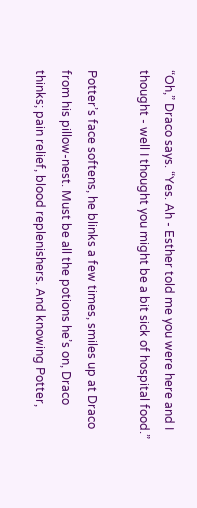“Oh,” Draco says. “Yes. Ah - Esther told me you were here and I thought - well I thought you might be a bit sick of hospital food.”

Potter’s face softens, he blinks a few times, smiles up at Draco from his pillow-nest. Must be all the potions he’s on, Draco thinks; pain relief, blood replenishers. And knowing Potter,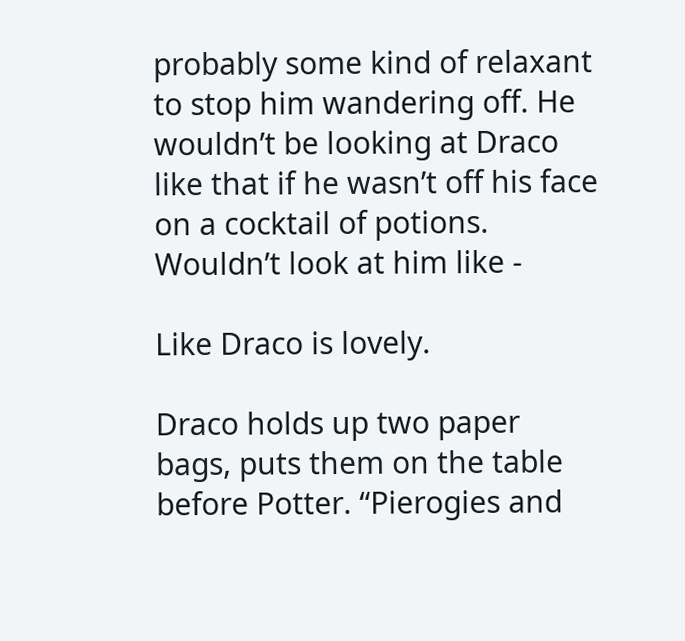probably some kind of relaxant to stop him wandering off. He wouldn’t be looking at Draco like that if he wasn’t off his face on a cocktail of potions. Wouldn’t look at him like -

Like Draco is lovely.

Draco holds up two paper bags, puts them on the table before Potter. “Pierogies and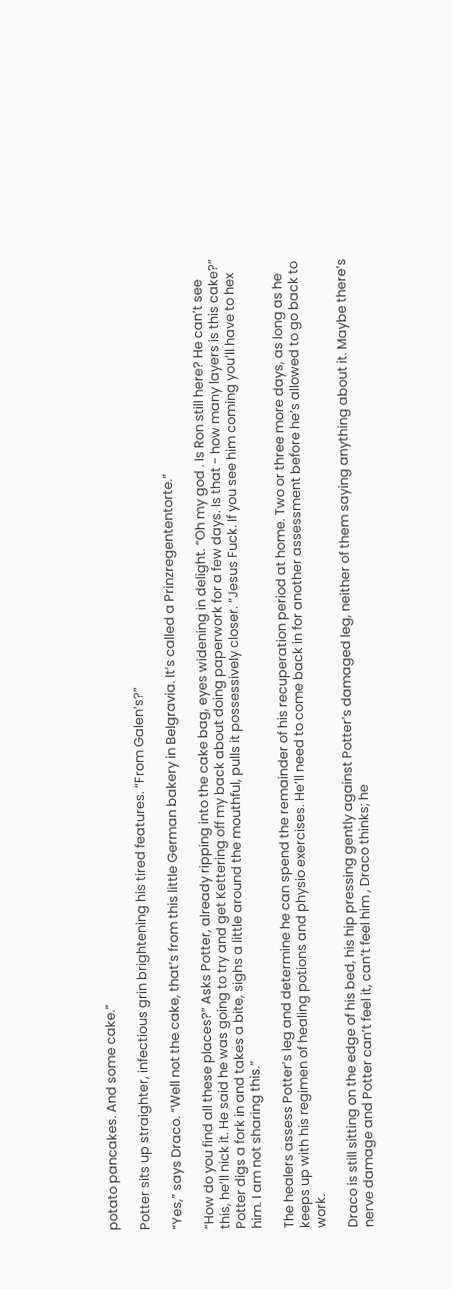potato pancakes. And some cake.”

Potter sits up straighter, infectious grin brightening his tired features. “From Galen’s?”

“Yes,” says Draco. “Well not the cake, that’s from this little German bakery in Belgravia. It’s called a Prinzregententorte.”

“How do you find all these places?” Asks Potter, already ripping into the cake bag, eyes widening in delight. “Oh my god . Is Ron still here? He can’t see this, he’ll nick it. He said he was going to try and get Kettering off my back about doing paperwork for a few days. Is that - how many layers is this cake?” Potter digs a fork in and takes a bite, sighs a little around the mouthful, pulls it possessively closer. “Jesus Fuck. If you see him coming you’ll have to hex him. I am not sharing this.”

The healers assess Potter’s leg and determine he can spend the remainder of his recuperation period at home. Two or three more days, as long as he keeps up with his regimen of healing potions and physio exercises. He’ll need to come back in for another assessment before he’s allowed to go back to work.

Draco is still sitting on the edge of his bed, his hip pressing gently against Potter’s damaged leg, neither of them saying anything about it. Maybe there’s nerve damage and Potter can’t feel it, can’t feel him , Draco thinks; he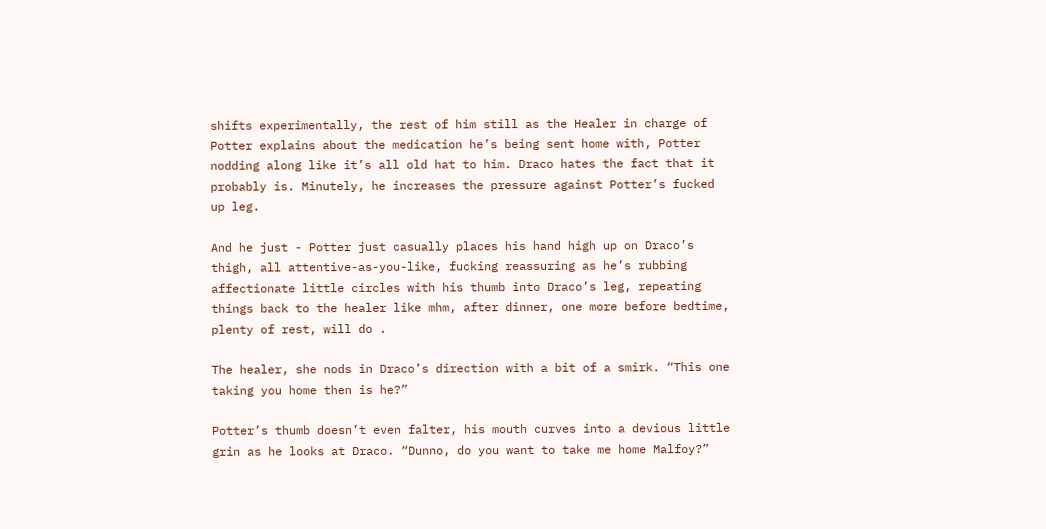shifts experimentally, the rest of him still as the Healer in charge of Potter explains about the medication he’s being sent home with, Potter nodding along like it’s all old hat to him. Draco hates the fact that it probably is. Minutely, he increases the pressure against Potter’s fucked up leg.

And he just - Potter just casually places his hand high up on Draco’s thigh, all attentive-as-you-like, fucking reassuring as he’s rubbing affectionate little circles with his thumb into Draco’s leg, repeating things back to the healer like mhm, after dinner, one more before bedtime, plenty of rest, will do .

The healer, she nods in Draco’s direction with a bit of a smirk. “This one taking you home then is he?”

Potter’s thumb doesn’t even falter, his mouth curves into a devious little grin as he looks at Draco. “Dunno, do you want to take me home Malfoy?”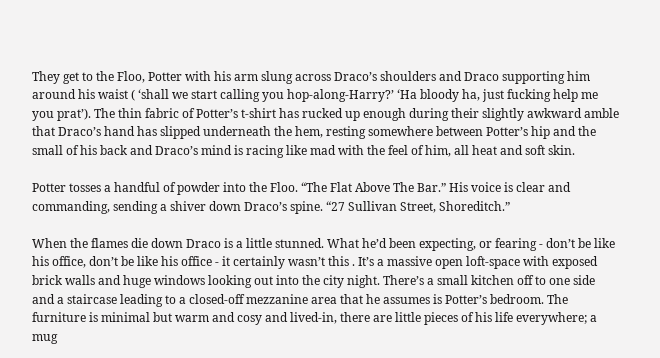They get to the Floo, Potter with his arm slung across Draco’s shoulders and Draco supporting him around his waist ( ‘shall we start calling you hop-along-Harry?’ ‘Ha bloody ha, just fucking help me you prat’). The thin fabric of Potter’s t-shirt has rucked up enough during their slightly awkward amble that Draco’s hand has slipped underneath the hem, resting somewhere between Potter’s hip and the small of his back and Draco’s mind is racing like mad with the feel of him, all heat and soft skin.

Potter tosses a handful of powder into the Floo. “The Flat Above The Bar.” His voice is clear and commanding, sending a shiver down Draco’s spine. “27 Sullivan Street, Shoreditch.”

When the flames die down Draco is a little stunned. What he’d been expecting, or fearing - don’t be like his office, don’t be like his office - it certainly wasn’t this . It’s a massive open loft-space with exposed brick walls and huge windows looking out into the city night. There’s a small kitchen off to one side and a staircase leading to a closed-off mezzanine area that he assumes is Potter’s bedroom. The furniture is minimal but warm and cosy and lived-in, there are little pieces of his life everywhere; a mug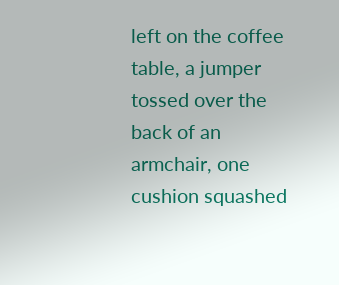left on the coffee table, a jumper tossed over the back of an armchair, one cushion squashed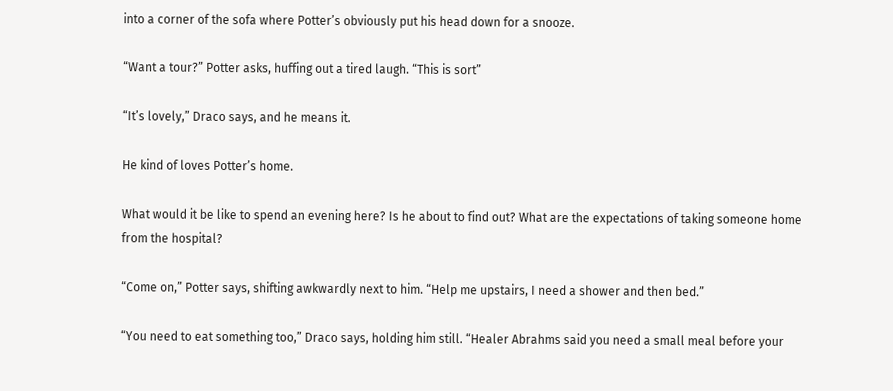into a corner of the sofa where Potter’s obviously put his head down for a snooze.

“Want a tour?” Potter asks, huffing out a tired laugh. “This is sort”

“It’s lovely,” Draco says, and he means it.

He kind of loves Potter’s home.

What would it be like to spend an evening here? Is he about to find out? What are the expectations of taking someone home from the hospital?

“Come on,” Potter says, shifting awkwardly next to him. “Help me upstairs, I need a shower and then bed.”

“You need to eat something too,” Draco says, holding him still. “Healer Abrahms said you need a small meal before your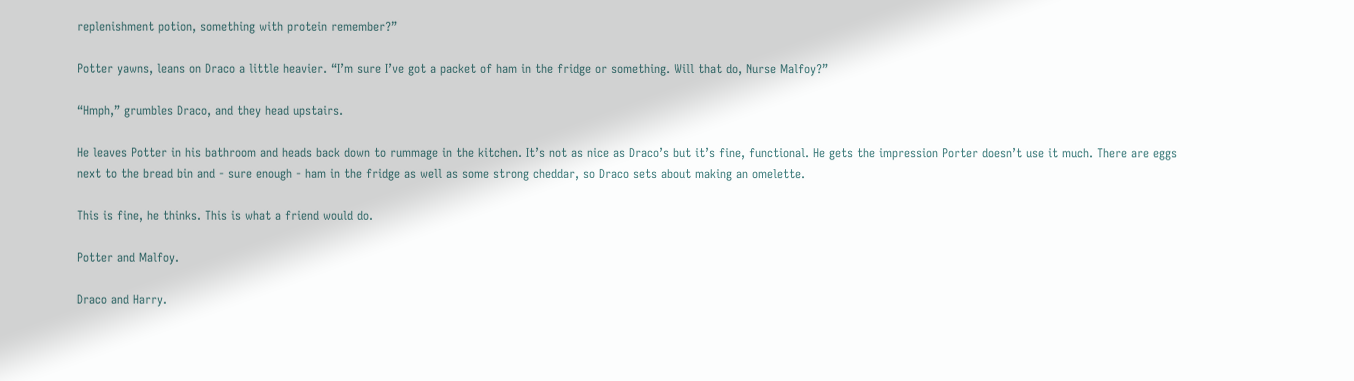replenishment potion, something with protein remember?”

Potter yawns, leans on Draco a little heavier. “I’m sure I’ve got a packet of ham in the fridge or something. Will that do, Nurse Malfoy?”

“Hmph,” grumbles Draco, and they head upstairs.

He leaves Potter in his bathroom and heads back down to rummage in the kitchen. It’s not as nice as Draco’s but it’s fine, functional. He gets the impression Porter doesn’t use it much. There are eggs next to the bread bin and - sure enough - ham in the fridge as well as some strong cheddar, so Draco sets about making an omelette.

This is fine, he thinks. This is what a friend would do.

Potter and Malfoy.

Draco and Harry.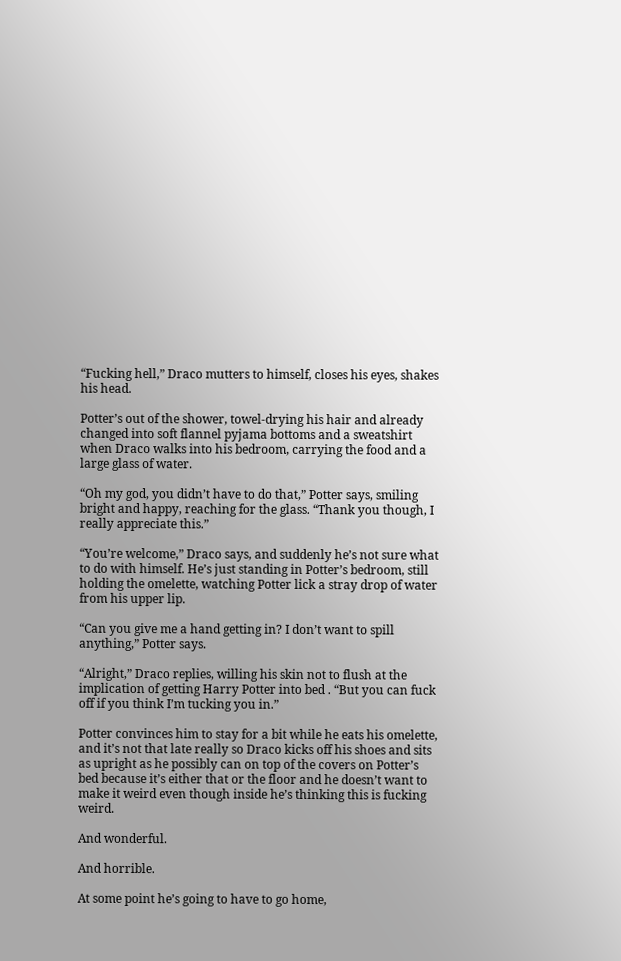“Fucking hell,” Draco mutters to himself, closes his eyes, shakes his head.

Potter’s out of the shower, towel-drying his hair and already changed into soft flannel pyjama bottoms and a sweatshirt when Draco walks into his bedroom, carrying the food and a large glass of water.

“Oh my god, you didn’t have to do that,” Potter says, smiling bright and happy, reaching for the glass. “Thank you though, I really appreciate this.”

“You’re welcome,” Draco says, and suddenly he’s not sure what to do with himself. He’s just standing in Potter’s bedroom, still holding the omelette, watching Potter lick a stray drop of water from his upper lip.

“Can you give me a hand getting in? I don’t want to spill anything,” Potter says.

“Alright,” Draco replies, willing his skin not to flush at the implication of getting Harry Potter into bed . “But you can fuck off if you think I’m tucking you in.”

Potter convinces him to stay for a bit while he eats his omelette, and it’s not that late really so Draco kicks off his shoes and sits as upright as he possibly can on top of the covers on Potter’s bed because it’s either that or the floor and he doesn’t want to make it weird even though inside he’s thinking this is fucking weird.

And wonderful.

And horrible.

At some point he’s going to have to go home,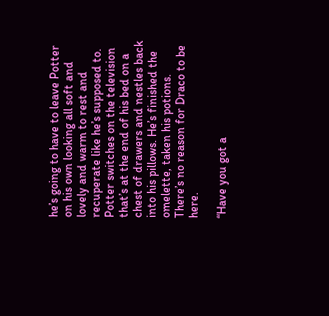he’s going to have to leave Potter on his own looking all soft and lovely and warm to rest and recuperate like he’s supposed to. Potter switches on the television that’s at the end of his bed on a chest of drawers and nestles back into his pillows. He’s finished the omelette, taken his potions. There’s no reason for Draco to be here.

“Have you got a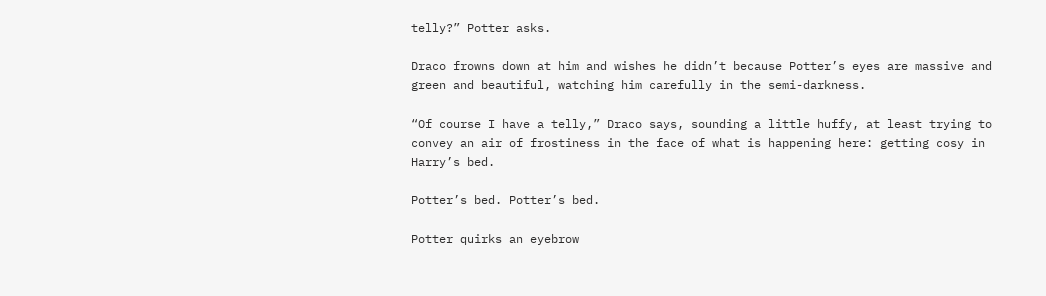telly?” Potter asks.

Draco frowns down at him and wishes he didn’t because Potter’s eyes are massive and green and beautiful, watching him carefully in the semi-darkness.

“Of course I have a telly,” Draco says, sounding a little huffy, at least trying to convey an air of frostiness in the face of what is happening here: getting cosy in Harry’s bed.

Potter’s bed. Potter’s bed.

Potter quirks an eyebrow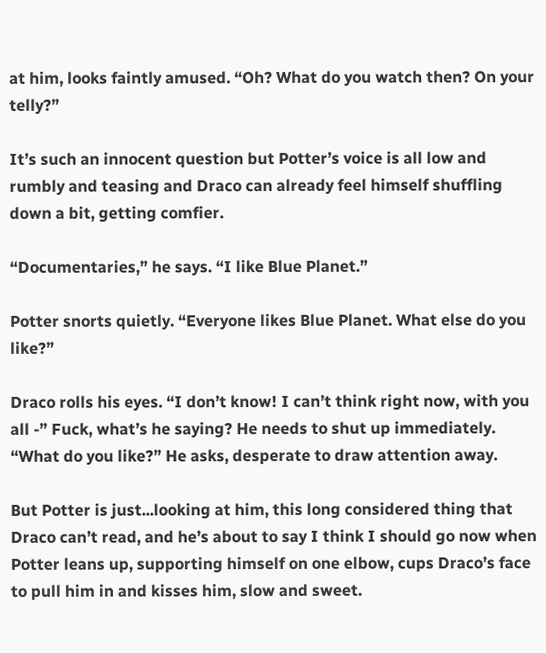at him, looks faintly amused. “Oh? What do you watch then? On your telly?”

It’s such an innocent question but Potter’s voice is all low and rumbly and teasing and Draco can already feel himself shuffling down a bit, getting comfier.

“Documentaries,” he says. “I like Blue Planet.”

Potter snorts quietly. “Everyone likes Blue Planet. What else do you like?”

Draco rolls his eyes. “I don’t know! I can’t think right now, with you all -” Fuck, what’s he saying? He needs to shut up immediately. “What do you like?” He asks, desperate to draw attention away.

But Potter is just...looking at him, this long considered thing that Draco can’t read, and he’s about to say I think I should go now when Potter leans up, supporting himself on one elbow, cups Draco’s face to pull him in and kisses him, slow and sweet.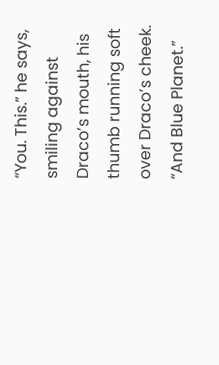“You. This.” he says, smiling against Draco’s mouth, his thumb running soft over Draco’s cheek.  “And Blue Planet.”